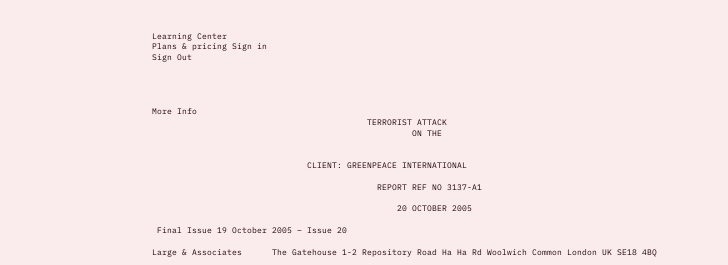Learning Center
Plans & pricing Sign in
Sign Out




More Info
                                           TERRORIST ATTACK
                                                    ON THE


                               CLIENT: GREENPEACE INTERNATIONAL

                                             REPORT REF NO 3137-A1

                                                 20 OCTOBER 2005

 Final Issue 19 October 2005 – Issue 20

Large & Associates      The Gatehouse 1-2 Repository Road Ha Ha Rd Woolwich Common London UK SE18 4BQ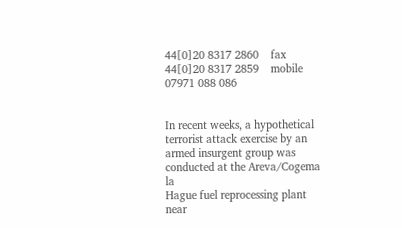44[0]20 8317 2860    fax 44[0]20 8317 2859    mobile 07971 088 086


In recent weeks, a hypothetical terrorist attack exercise by an armed insurgent group was conducted at the Areva/Cogema la
Hague fuel reprocessing plant near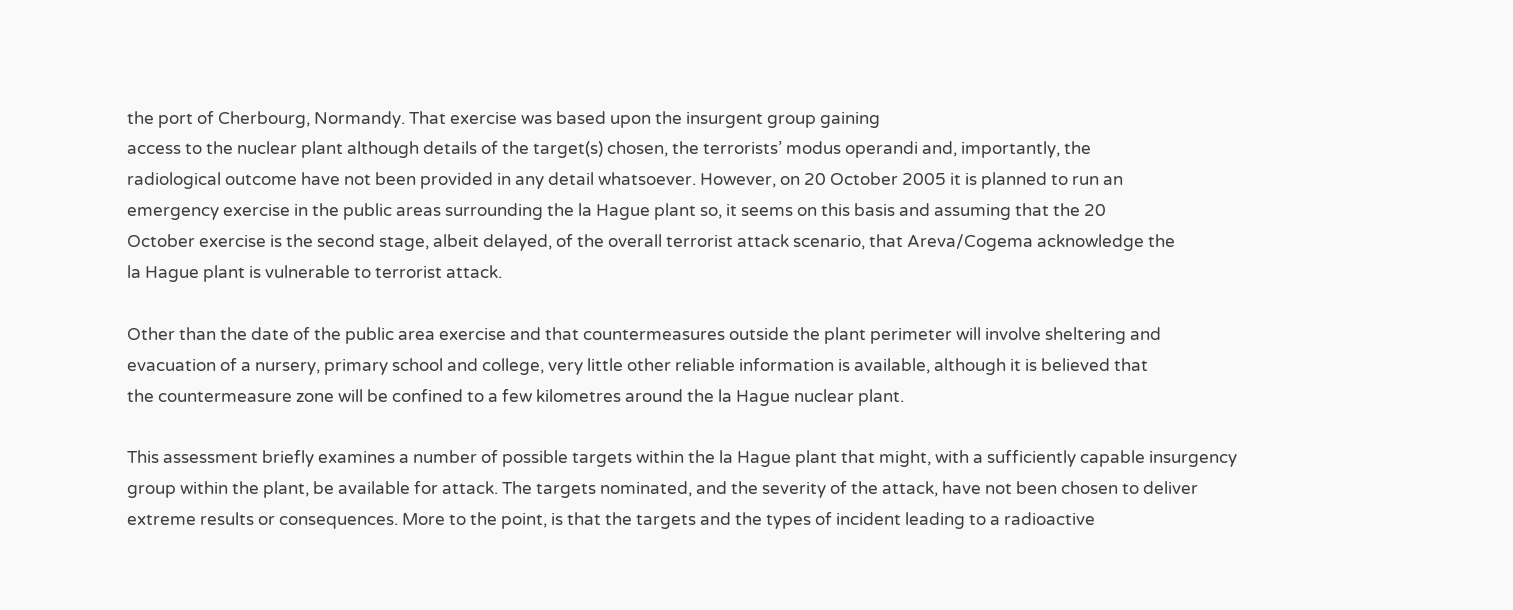the port of Cherbourg, Normandy. That exercise was based upon the insurgent group gaining
access to the nuclear plant although details of the target(s) chosen, the terrorists’ modus operandi and, importantly, the
radiological outcome have not been provided in any detail whatsoever. However, on 20 October 2005 it is planned to run an
emergency exercise in the public areas surrounding the la Hague plant so, it seems on this basis and assuming that the 20
October exercise is the second stage, albeit delayed, of the overall terrorist attack scenario, that Areva/Cogema acknowledge the
la Hague plant is vulnerable to terrorist attack.

Other than the date of the public area exercise and that countermeasures outside the plant perimeter will involve sheltering and
evacuation of a nursery, primary school and college, very little other reliable information is available, although it is believed that
the countermeasure zone will be confined to a few kilometres around the la Hague nuclear plant.

This assessment briefly examines a number of possible targets within the la Hague plant that might, with a sufficiently capable insurgency
group within the plant, be available for attack. The targets nominated, and the severity of the attack, have not been chosen to deliver
extreme results or consequences. More to the point, is that the targets and the types of incident leading to a radioactive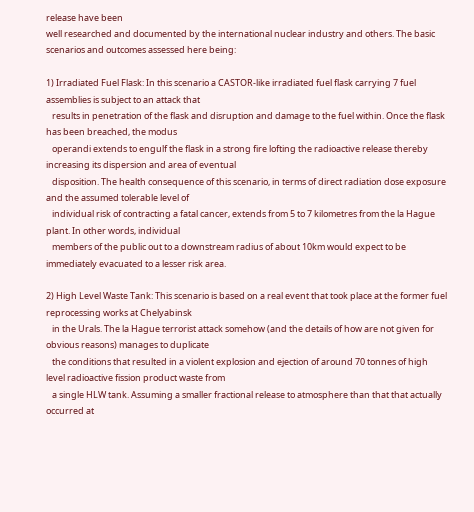release have been
well researched and documented by the international nuclear industry and others. The basic scenarios and outcomes assessed here being:

1) Irradiated Fuel Flask: In this scenario a CASTOR-like irradiated fuel flask carrying 7 fuel assemblies is subject to an attack that
   results in penetration of the flask and disruption and damage to the fuel within. Once the flask has been breached, the modus
   operandi extends to engulf the flask in a strong fire lofting the radioactive release thereby increasing its dispersion and area of eventual
   disposition. The health consequence of this scenario, in terms of direct radiation dose exposure and the assumed tolerable level of
   individual risk of contracting a fatal cancer, extends from 5 to 7 kilometres from the la Hague plant. In other words, individual
   members of the public out to a downstream radius of about 10km would expect to be immediately evacuated to a lesser risk area.

2) High Level Waste Tank: This scenario is based on a real event that took place at the former fuel reprocessing works at Chelyabinsk
   in the Urals. The la Hague terrorist attack somehow (and the details of how are not given for obvious reasons) manages to duplicate
   the conditions that resulted in a violent explosion and ejection of around 70 tonnes of high level radioactive fission product waste from
   a single HLW tank. Assuming a smaller fractional release to atmosphere than that that actually occurred at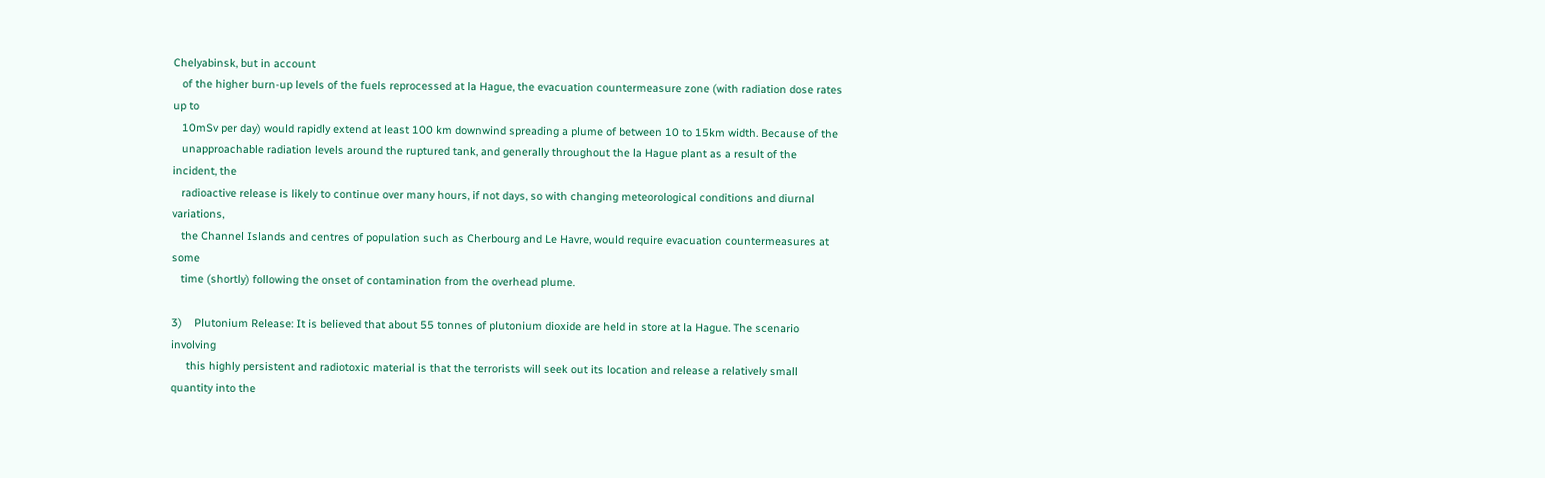Chelyabinsk, but in account
   of the higher burn-up levels of the fuels reprocessed at la Hague, the evacuation countermeasure zone (with radiation dose rates up to
   10mSv per day) would rapidly extend at least 100 km downwind spreading a plume of between 10 to 15km width. Because of the
   unapproachable radiation levels around the ruptured tank, and generally throughout the la Hague plant as a result of the incident, the
   radioactive release is likely to continue over many hours, if not days, so with changing meteorological conditions and diurnal variations,
   the Channel Islands and centres of population such as Cherbourg and Le Havre, would require evacuation countermeasures at some
   time (shortly) following the onset of contamination from the overhead plume.

3)    Plutonium Release: It is believed that about 55 tonnes of plutonium dioxide are held in store at la Hague. The scenario involving
     this highly persistent and radiotoxic material is that the terrorists will seek out its location and release a relatively small quantity into the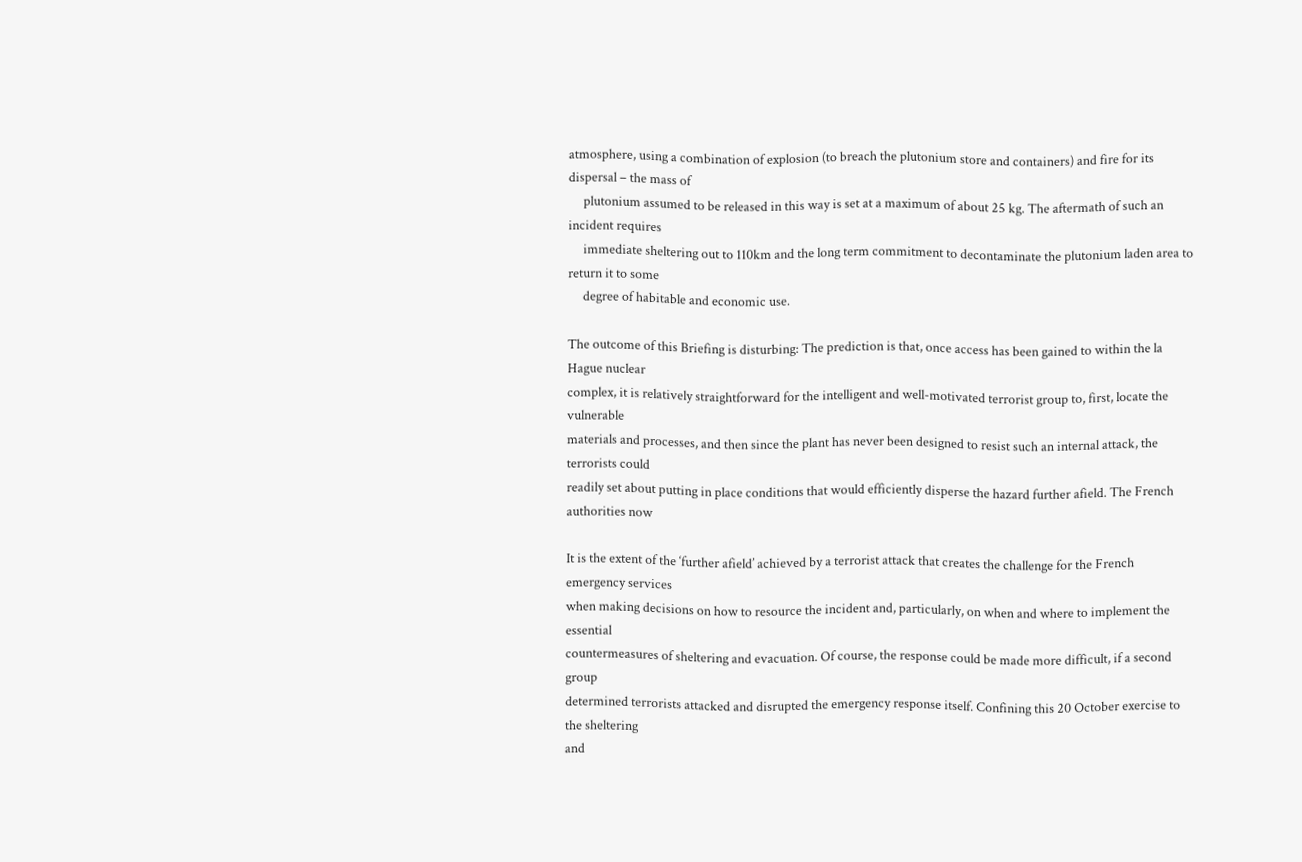atmosphere, using a combination of explosion (to breach the plutonium store and containers) and fire for its dispersal – the mass of
     plutonium assumed to be released in this way is set at a maximum of about 25 kg. The aftermath of such an incident requires
     immediate sheltering out to 110km and the long term commitment to decontaminate the plutonium laden area to return it to some
     degree of habitable and economic use.

The outcome of this Briefing is disturbing: The prediction is that, once access has been gained to within the la Hague nuclear
complex, it is relatively straightforward for the intelligent and well-motivated terrorist group to, first, locate the vulnerable
materials and processes, and then since the plant has never been designed to resist such an internal attack, the terrorists could
readily set about putting in place conditions that would efficiently disperse the hazard further afield. The French authorities now

It is the extent of the ‘further afield’ achieved by a terrorist attack that creates the challenge for the French emergency services
when making decisions on how to resource the incident and, particularly, on when and where to implement the essential
countermeasures of sheltering and evacuation. Of course, the response could be made more difficult, if a second group
determined terrorists attacked and disrupted the emergency response itself. Confining this 20 October exercise to the sheltering
and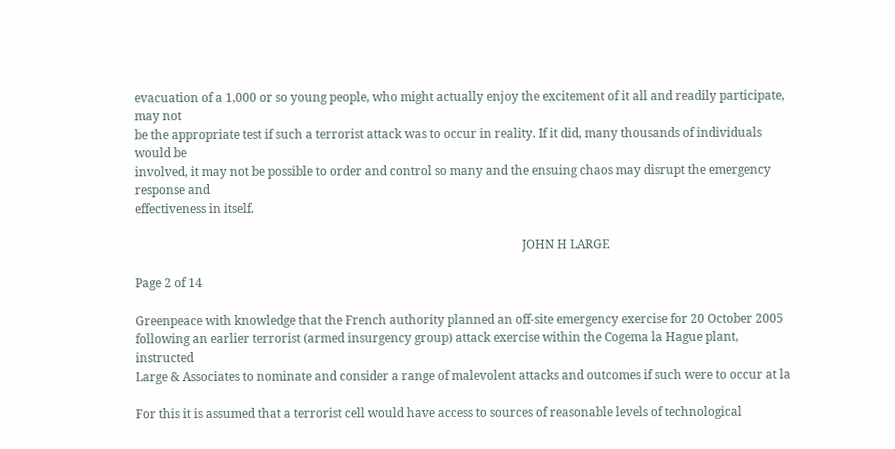evacuation of a 1,000 or so young people, who might actually enjoy the excitement of it all and readily participate, may not
be the appropriate test if such a terrorist attack was to occur in reality. If it did, many thousands of individuals would be
involved, it may not be possible to order and control so many and the ensuing chaos may disrupt the emergency response and
effectiveness in itself.

                                                                                                                                 JOHN H LARGE

Page 2 of 14

Greenpeace with knowledge that the French authority planned an off-site emergency exercise for 20 October 2005
following an earlier terrorist (armed insurgency group) attack exercise within the Cogema la Hague plant, instructed
Large & Associates to nominate and consider a range of malevolent attacks and outcomes if such were to occur at la

For this it is assumed that a terrorist cell would have access to sources of reasonable levels of technological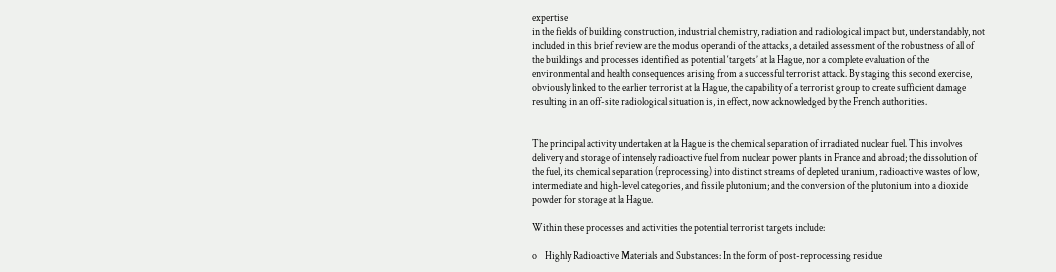expertise
in the fields of building construction, industrial chemistry, radiation and radiological impact but, understandably, not
included in this brief review are the modus operandi of the attacks, a detailed assessment of the robustness of all of
the buildings and processes identified as potential ‘targets’ at la Hague, nor a complete evaluation of the
environmental and health consequences arising from a successful terrorist attack. By staging this second exercise,
obviously linked to the earlier terrorist at la Hague, the capability of a terrorist group to create sufficient damage
resulting in an off-site radiological situation is, in effect, now acknowledged by the French authorities.


The principal activity undertaken at la Hague is the chemical separation of irradiated nuclear fuel. This involves
delivery and storage of intensely radioactive fuel from nuclear power plants in France and abroad; the dissolution of
the fuel, its chemical separation (reprocessing) into distinct streams of depleted uranium, radioactive wastes of low,
intermediate and high-level categories, and fissile plutonium; and the conversion of the plutonium into a dioxide
powder for storage at la Hague.

Within these processes and activities the potential terrorist targets include:

o    Highly Radioactive Materials and Substances: In the form of post-reprocessing residue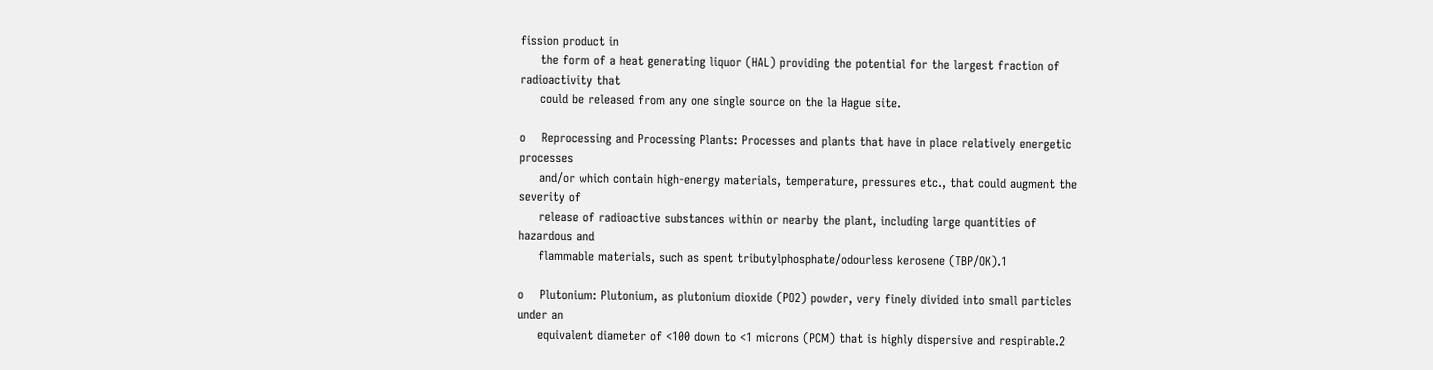fission product in
     the form of a heat generating liquor (HAL) providing the potential for the largest fraction of radioactivity that
     could be released from any one single source on the la Hague site.

o    Reprocessing and Processing Plants: Processes and plants that have in place relatively energetic processes
     and/or which contain high-energy materials, temperature, pressures etc., that could augment the severity of
     release of radioactive substances within or nearby the plant, including large quantities of hazardous and
     flammable materials, such as spent tributylphosphate/odourless kerosene (TBP/OK).1

o    Plutonium: Plutonium, as plutonium dioxide (PO2) powder, very finely divided into small particles under an
     equivalent diameter of <100 down to <1 microns (PCM) that is highly dispersive and respirable.2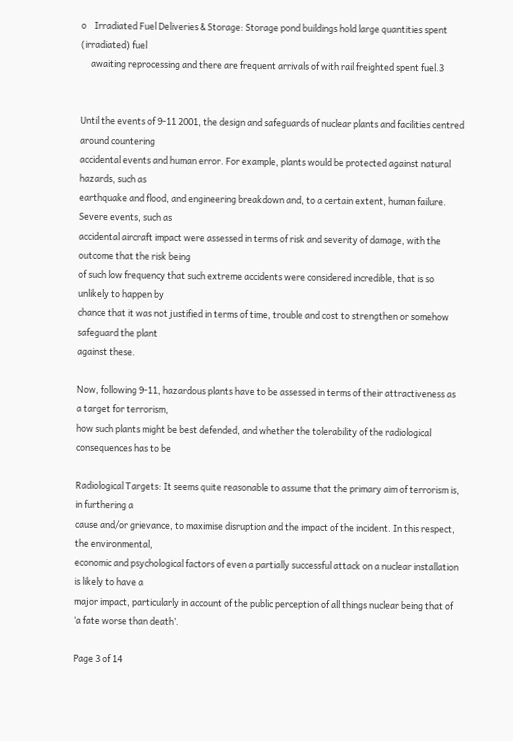o    Irradiated Fuel Deliveries & Storage: Storage pond buildings hold large quantities spent (irradiated) fuel
     awaiting reprocessing and there are frequent arrivals of with rail freighted spent fuel.3


Until the events of 9-11 2001, the design and safeguards of nuclear plants and facilities centred around countering
accidental events and human error. For example, plants would be protected against natural hazards, such as
earthquake and flood, and engineering breakdown and, to a certain extent, human failure. Severe events, such as
accidental aircraft impact were assessed in terms of risk and severity of damage, with the outcome that the risk being
of such low frequency that such extreme accidents were considered incredible, that is so unlikely to happen by
chance that it was not justified in terms of time, trouble and cost to strengthen or somehow safeguard the plant
against these.

Now, following 9-11, hazardous plants have to be assessed in terms of their attractiveness as a target for terrorism,
how such plants might be best defended, and whether the tolerability of the radiological consequences has to be

Radiological Targets: It seems quite reasonable to assume that the primary aim of terrorism is, in furthering a
cause and/or grievance, to maximise disruption and the impact of the incident. In this respect, the environmental,
economic and psychological factors of even a partially successful attack on a nuclear installation is likely to have a
major impact, particularly in account of the public perception of all things nuclear being that of ‘a fate worse than death’.

Page 3 of 14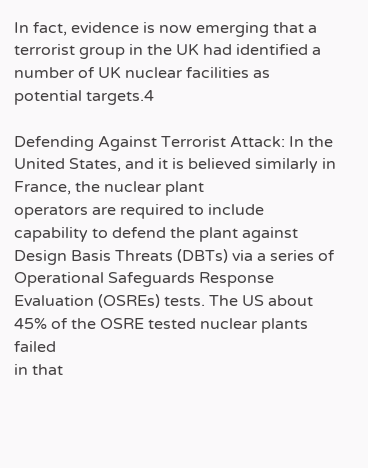In fact, evidence is now emerging that a terrorist group in the UK had identified a number of UK nuclear facilities as
potential targets.4

Defending Against Terrorist Attack: In the United States, and it is believed similarly in France, the nuclear plant
operators are required to include capability to defend the plant against Design Basis Threats (DBTs) via a series of
Operational Safeguards Response Evaluation (OSREs) tests. The US about 45% of the OSRE tested nuclear plants failed
in that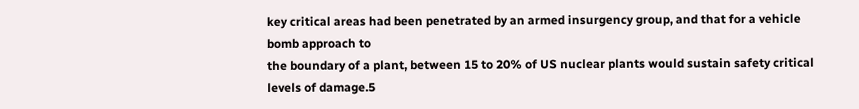key critical areas had been penetrated by an armed insurgency group, and that for a vehicle bomb approach to
the boundary of a plant, between 15 to 20% of US nuclear plants would sustain safety critical levels of damage.5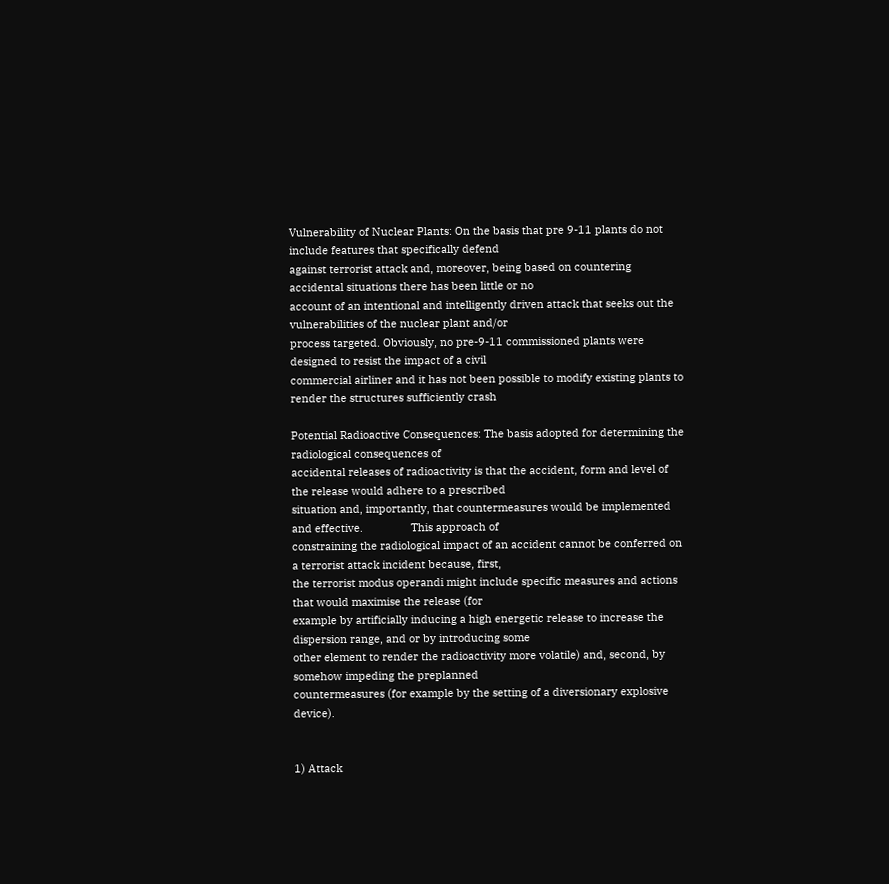Vulnerability of Nuclear Plants: On the basis that pre 9-11 plants do not include features that specifically defend
against terrorist attack and, moreover, being based on countering accidental situations there has been little or no
account of an intentional and intelligently driven attack that seeks out the vulnerabilities of the nuclear plant and/or
process targeted. Obviously, no pre-9-11 commissioned plants were designed to resist the impact of a civil
commercial airliner and it has not been possible to modify existing plants to render the structures sufficiently crash

Potential Radioactive Consequences: The basis adopted for determining the radiological consequences of
accidental releases of radioactivity is that the accident, form and level of the release would adhere to a prescribed
situation and, importantly, that countermeasures would be implemented and effective.                This approach of
constraining the radiological impact of an accident cannot be conferred on a terrorist attack incident because, first,
the terrorist modus operandi might include specific measures and actions that would maximise the release (for
example by artificially inducing a high energetic release to increase the dispersion range, and or by introducing some
other element to render the radioactivity more volatile) and, second, by somehow impeding the preplanned
countermeasures (for example by the setting of a diversionary explosive device).


1) Attack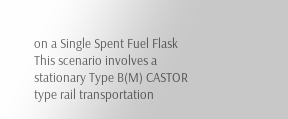on a Single Spent Fuel Flask
This scenario involves a stationary Type B(M) CASTOR type rail transportation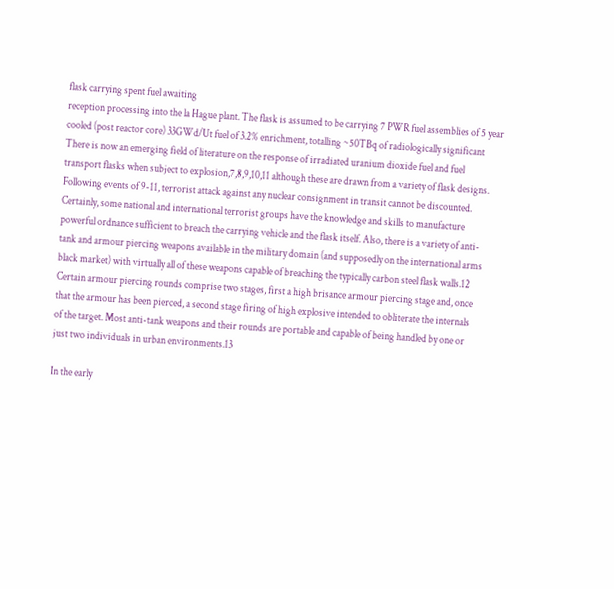flask carrying spent fuel awaiting
reception processing into the la Hague plant. The flask is assumed to be carrying 7 PWR fuel assemblies of 5 year
cooled (post reactor core) 33GWd/Ut fuel of 3.2% enrichment, totalling ~50TBq of radiologically significant
There is now an emerging field of literature on the response of irradiated uranium dioxide fuel and fuel
transport flasks when subject to explosion,7,8,9,10,11 although these are drawn from a variety of flask designs.
Following events of 9-11, terrorist attack against any nuclear consignment in transit cannot be discounted.
Certainly, some national and international terrorist groups have the knowledge and skills to manufacture
powerful ordnance sufficient to breach the carrying vehicle and the flask itself. Also, there is a variety of anti-
tank and armour piercing weapons available in the military domain (and supposedly on the international arms
black market) with virtually all of these weapons capable of breaching the typically carbon steel flask walls.12
Certain armour piercing rounds comprise two stages, first a high brisance armour piercing stage and, once
that the armour has been pierced, a second stage firing of high explosive intended to obliterate the internals
of the target. Most anti-tank weapons and their rounds are portable and capable of being handled by one or
just two individuals in urban environments.13

In the early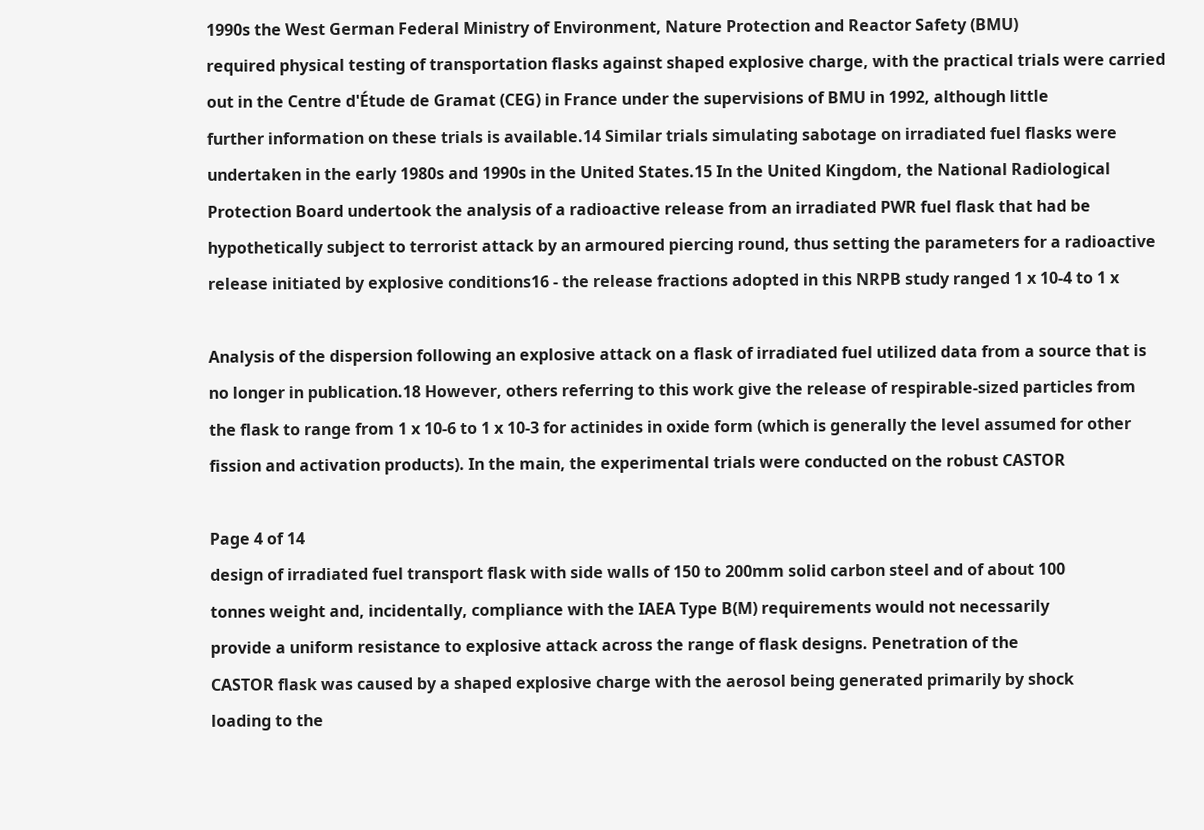1990s the West German Federal Ministry of Environment, Nature Protection and Reactor Safety (BMU)
required physical testing of transportation flasks against shaped explosive charge, with the practical trials were carried
out in the Centre d'Étude de Gramat (CEG) in France under the supervisions of BMU in 1992, although little
further information on these trials is available.14 Similar trials simulating sabotage on irradiated fuel flasks were
undertaken in the early 1980s and 1990s in the United States.15 In the United Kingdom, the National Radiological
Protection Board undertook the analysis of a radioactive release from an irradiated PWR fuel flask that had be
hypothetically subject to terrorist attack by an armoured piercing round, thus setting the parameters for a radioactive
release initiated by explosive conditions16 - the release fractions adopted in this NRPB study ranged 1 x 10-4 to 1 x

Analysis of the dispersion following an explosive attack on a flask of irradiated fuel utilized data from a source that is
no longer in publication.18 However, others referring to this work give the release of respirable-sized particles from
the flask to range from 1 x 10-6 to 1 x 10-3 for actinides in oxide form (which is generally the level assumed for other
fission and activation products). In the main, the experimental trials were conducted on the robust CASTOR

Page 4 of 14
design of irradiated fuel transport flask with side walls of 150 to 200mm solid carbon steel and of about 100
tonnes weight and, incidentally, compliance with the IAEA Type B(M) requirements would not necessarily
provide a uniform resistance to explosive attack across the range of flask designs. Penetration of the
CASTOR flask was caused by a shaped explosive charge with the aerosol being generated primarily by shock
loading to the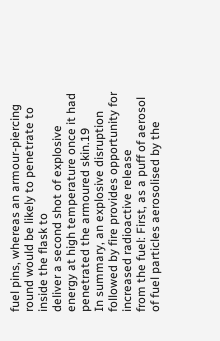fuel pins, whereas an armour-piercing round would be likely to penetrate to inside the flask to
deliver a second shot of explosive energy at high temperature once it had penetrated the armoured skin.19
In summary, an explosive disruption followed by fire provides opportunity for increased radioactive release
from the fuel: First, as a puff of aerosol of fuel particles aerosolised by the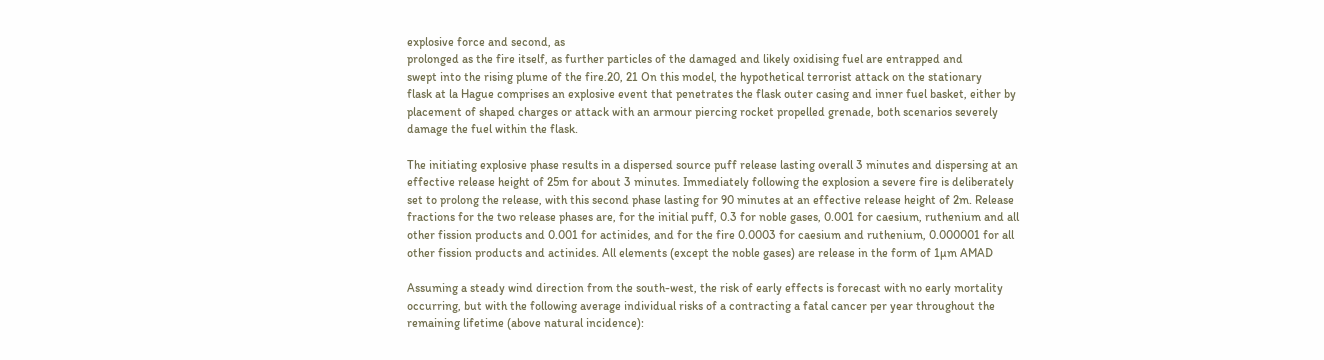explosive force and second, as
prolonged as the fire itself, as further particles of the damaged and likely oxidising fuel are entrapped and
swept into the rising plume of the fire.20, 21 On this model, the hypothetical terrorist attack on the stationary
flask at la Hague comprises an explosive event that penetrates the flask outer casing and inner fuel basket, either by
placement of shaped charges or attack with an armour piercing rocket propelled grenade, both scenarios severely
damage the fuel within the flask.

The initiating explosive phase results in a dispersed source puff release lasting overall 3 minutes and dispersing at an
effective release height of 25m for about 3 minutes. Immediately following the explosion a severe fire is deliberately
set to prolong the release, with this second phase lasting for 90 minutes at an effective release height of 2m. Release
fractions for the two release phases are, for the initial puff, 0.3 for noble gases, 0.001 for caesium, ruthenium and all
other fission products and 0.001 for actinides, and for the fire 0.0003 for caesium and ruthenium, 0.000001 for all
other fission products and actinides. All elements (except the noble gases) are release in the form of 1µm AMAD

Assuming a steady wind direction from the south-west, the risk of early effects is forecast with no early mortality
occurring, but with the following average individual risks of a contracting a fatal cancer per year throughout the
remaining lifetime (above natural incidence):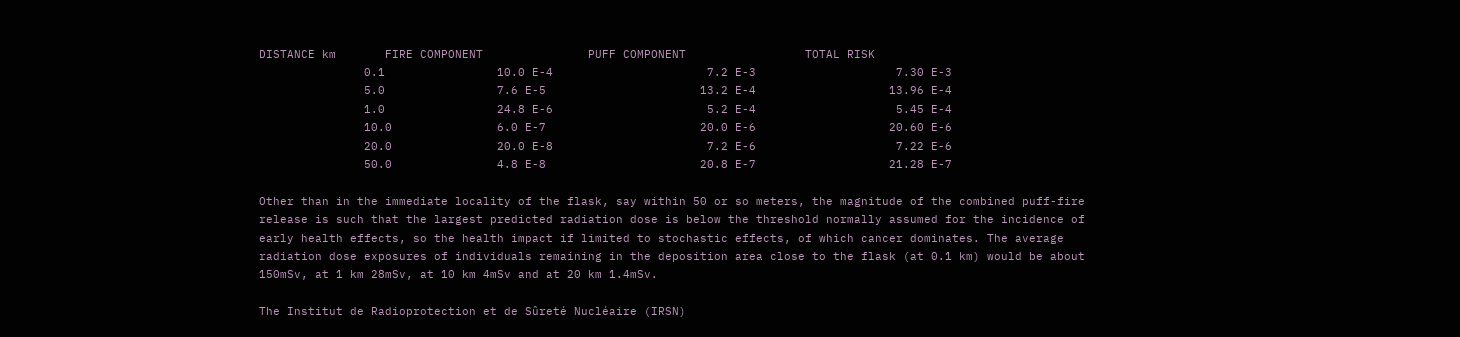DISTANCE km       FIRE COMPONENT               PUFF COMPONENT                 TOTAL RISK
               0.1                10.0 E-4                      7.2 E-3                    7.30 E-3
               5.0                7.6 E-5                      13.2 E-4                   13.96 E-4
               1.0                24.8 E-6                      5.2 E-4                    5.45 E-4
               10.0               6.0 E-7                      20.0 E-6                   20.60 E-6
               20.0               20.0 E-8                      7.2 E-6                    7.22 E-6
               50.0               4.8 E-8                      20.8 E-7                   21.28 E-7

Other than in the immediate locality of the flask, say within 50 or so meters, the magnitude of the combined puff-fire
release is such that the largest predicted radiation dose is below the threshold normally assumed for the incidence of
early health effects, so the health impact if limited to stochastic effects, of which cancer dominates. The average
radiation dose exposures of individuals remaining in the deposition area close to the flask (at 0.1 km) would be about
150mSv, at 1 km 28mSv, at 10 km 4mSv and at 20 km 1.4mSv.

The Institut de Radioprotection et de Sûreté Nucléaire (IRSN)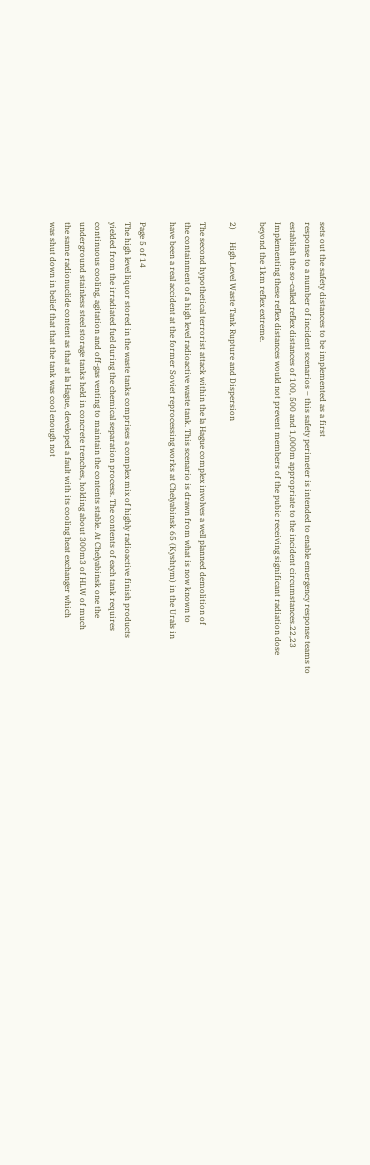sets out the safety distances to be implemented as a first
response to a number of incident scenarios – this safety perimeter is intended to enable emergency response teams to
establish the so-called reflex distances of 100, 500 and 1,000m appropriate to the incident circumstances.22,23
Implementing these reflex distances would not prevent members of the pubic receiving significant radiation dose
beyond the 1km reflex extreme.

2)      High Level Waste Tank Rupture and Dispersion

The second hypothetical terrorist attack within the la Hague complex involves a well planned demolition of
the containment of a high level radioactive waste tank. This scenario is drawn from what is now known to
have been a real accident at the former Soviet reprocessing works at Chelyabinsk 65 (Kyshtym) in the Urals in

Page 5 of 14
The high level liquor stored in the waste tanks comprises a complex mix of highly radioactive finish products
yielded from the irradiated fuel during the chemical separation process. The contents of each tank requires
continuous cooling, agitation and off-gas venting to maintain the contents stable. At Chelyabinsk one the
underground stainless steel storage tanks held in concrete trenches, holding about 300m3 of HLW of much
the same radionuclide content as that at la Hague, developed a fault with its cooling heat exchanger which
was shut down in belief that that the tank was cool enough not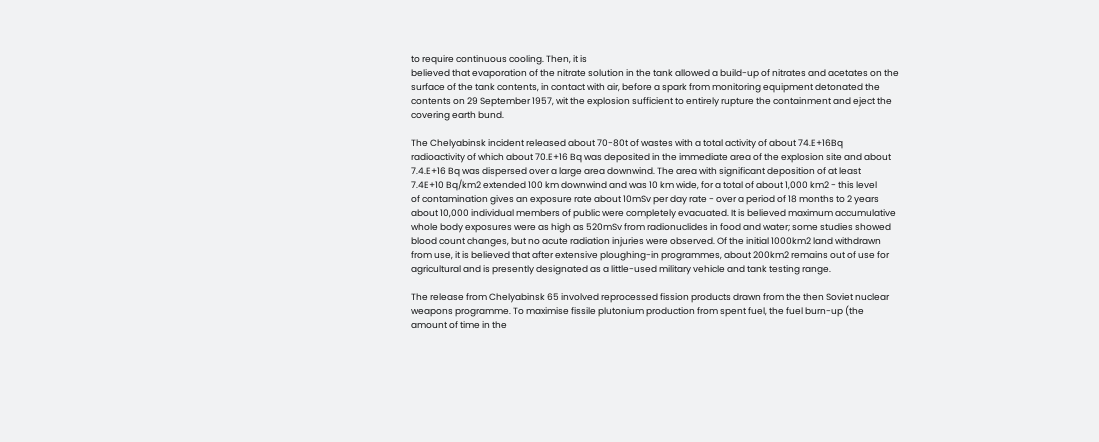to require continuous cooling. Then, it is
believed that evaporation of the nitrate solution in the tank allowed a build-up of nitrates and acetates on the
surface of the tank contents, in contact with air, before a spark from monitoring equipment detonated the
contents on 29 September 1957, wit the explosion sufficient to entirely rupture the containment and eject the
covering earth bund.

The Chelyabinsk incident released about 70-80t of wastes with a total activity of about 74.E+16Bq
radioactivity of which about 70.E+16 Bq was deposited in the immediate area of the explosion site and about
7.4.E+16 Bq was dispersed over a large area downwind. The area with significant deposition of at least
7.4E+10 Bq/km2 extended 100 km downwind and was 10 km wide, for a total of about 1,000 km2 - this level
of contamination gives an exposure rate about 10mSv per day rate - over a period of 18 months to 2 years
about 10,000 individual members of public were completely evacuated. It is believed maximum accumulative
whole body exposures were as high as 520mSv from radionuclides in food and water; some studies showed
blood count changes, but no acute radiation injuries were observed. Of the initial 1000km2 land withdrawn
from use, it is believed that after extensive ploughing-in programmes, about 200km2 remains out of use for
agricultural and is presently designated as a little-used military vehicle and tank testing range.

The release from Chelyabinsk 65 involved reprocessed fission products drawn from the then Soviet nuclear
weapons programme. To maximise fissile plutonium production from spent fuel, the fuel burn-up (the
amount of time in the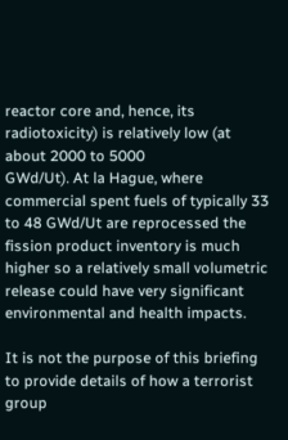reactor core and, hence, its radiotoxicity) is relatively low (at about 2000 to 5000
GWd/Ut). At la Hague, where commercial spent fuels of typically 33 to 48 GWd/Ut are reprocessed the
fission product inventory is much higher so a relatively small volumetric release could have very significant
environmental and health impacts.

It is not the purpose of this briefing to provide details of how a terrorist group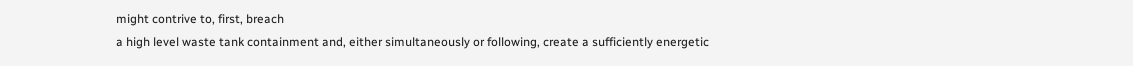might contrive to, first, breach
a high level waste tank containment and, either simultaneously or following, create a sufficiently energetic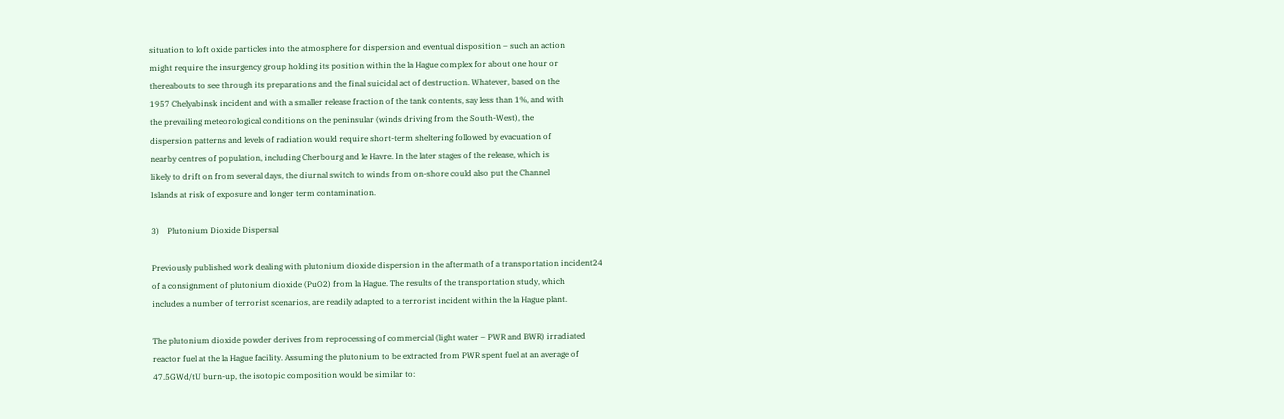situation to loft oxide particles into the atmosphere for dispersion and eventual disposition – such an action
might require the insurgency group holding its position within the la Hague complex for about one hour or
thereabouts to see through its preparations and the final suicidal act of destruction. Whatever, based on the
1957 Chelyabinsk incident and with a smaller release fraction of the tank contents, say less than 1%, and with
the prevailing meteorological conditions on the peninsular (winds driving from the South-West), the
dispersion patterns and levels of radiation would require short-term sheltering followed by evacuation of
nearby centres of population, including Cherbourg and le Havre. In the later stages of the release, which is
likely to drift on from several days, the diurnal switch to winds from on-shore could also put the Channel
Islands at risk of exposure and longer term contamination.

3)    Plutonium Dioxide Dispersal

Previously published work dealing with plutonium dioxide dispersion in the aftermath of a transportation incident24
of a consignment of plutonium dioxide (PuO2) from la Hague. The results of the transportation study, which
includes a number of terrorist scenarios, are readily adapted to a terrorist incident within the la Hague plant.

The plutonium dioxide powder derives from reprocessing of commercial (light water – PWR and BWR) irradiated
reactor fuel at the la Hague facility. Assuming the plutonium to be extracted from PWR spent fuel at an average of
47.5GWd/tU burn-up, the isotopic composition would be similar to: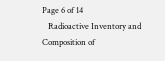Page 6 of 14
   Radioactive Inventory and Composition of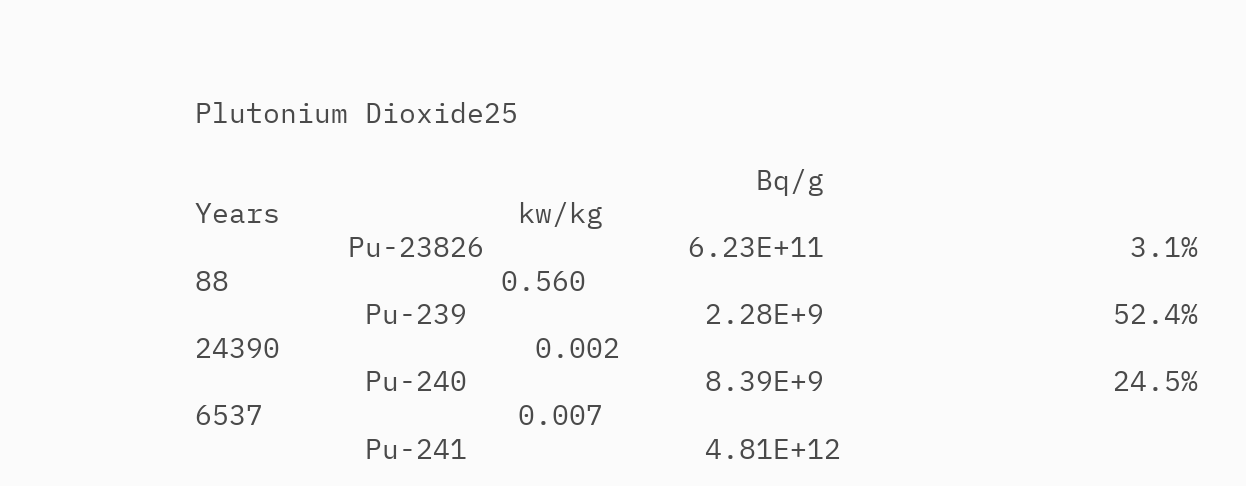Plutonium Dioxide25

                                 Bq/g                               Years              kw/kg
         Pu-23826            6.23E+11                  3.1%           88                0.560
          Pu-239              2.28E+9                 52.4%         24390               0.002
          Pu-240              8.39E+9                 24.5%          6537               0.007
          Pu-241              4.81E+12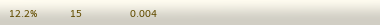12.2%           15                0.004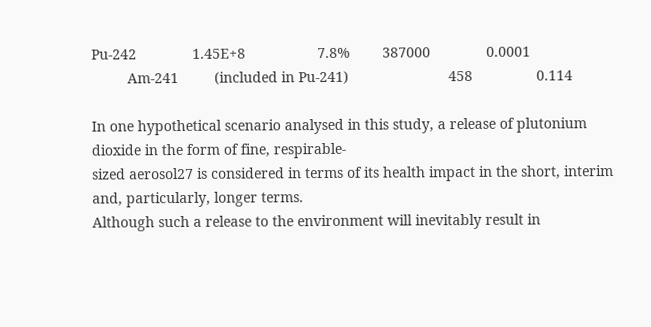Pu-242              1.45E+8                  7.8%        387000              0.0001
         Am-241         (included in Pu-241)                         458                0.114

In one hypothetical scenario analysed in this study, a release of plutonium dioxide in the form of fine, respirable-
sized aerosol27 is considered in terms of its health impact in the short, interim and, particularly, longer terms.
Although such a release to the environment will inevitably result in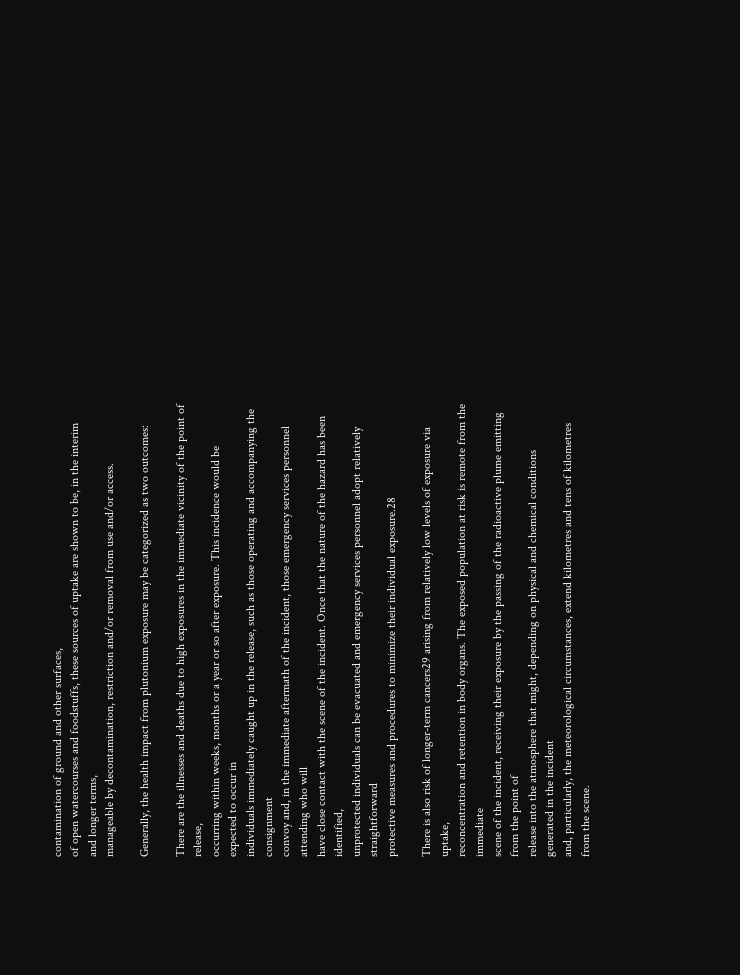contamination of ground and other surfaces,
of open watercourses and foodstuffs, these sources of uptake are shown to be, in the interim and longer terms,
manageable by decontamination, restriction and/or removal from use and/or access.

Generally, the health impact from plutonium exposure may be categorized as two outcomes:

There are the illnesses and deaths due to high exposures in the immediate vicinity of the point of release,
occurring within weeks, months or a year or so after exposure. This incidence would be expected to occur in
individuals immediately caught up in the release, such as those operating and accompanying the consignment
convoy and, in the immediate aftermath of the incident, those emergency services personnel attending who will
have close contact with the scene of the incident. Once that the nature of the hazard has been identified,
unprotected individuals can be evacuated and emergency services personnel adopt relatively straightforward
protective measures and procedures to minimize their individual exposure.28

There is also risk of longer-term cancers29 arising from relatively low levels of exposure via uptake,
reconcentration and retention in body organs. The exposed population at risk is remote from the immediate
scene of the incident, receiving their exposure by the passing of the radioactive plume emitting from the point of
release into the atmosphere that might, depending on physical and chemical conditions generated in the incident
and, particularly, the meteorological circumstances, extend kilometres and tens of kilometres from the scene.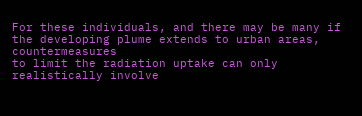For these individuals, and there may be many if the developing plume extends to urban areas, countermeasures
to limit the radiation uptake can only realistically involve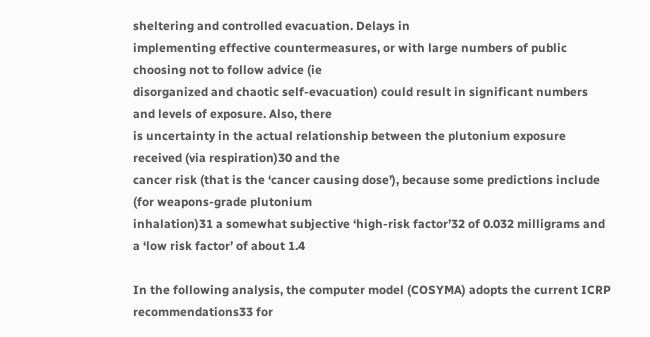sheltering and controlled evacuation. Delays in
implementing effective countermeasures, or with large numbers of public choosing not to follow advice (ie
disorganized and chaotic self-evacuation) could result in significant numbers and levels of exposure. Also, there
is uncertainty in the actual relationship between the plutonium exposure received (via respiration)30 and the
cancer risk (that is the ‘cancer causing dose’), because some predictions include (for weapons-grade plutonium
inhalation)31 a somewhat subjective ‘high-risk factor’32 of 0.032 milligrams and a ‘low risk factor’ of about 1.4

In the following analysis, the computer model (COSYMA) adopts the current ICRP recommendations33 for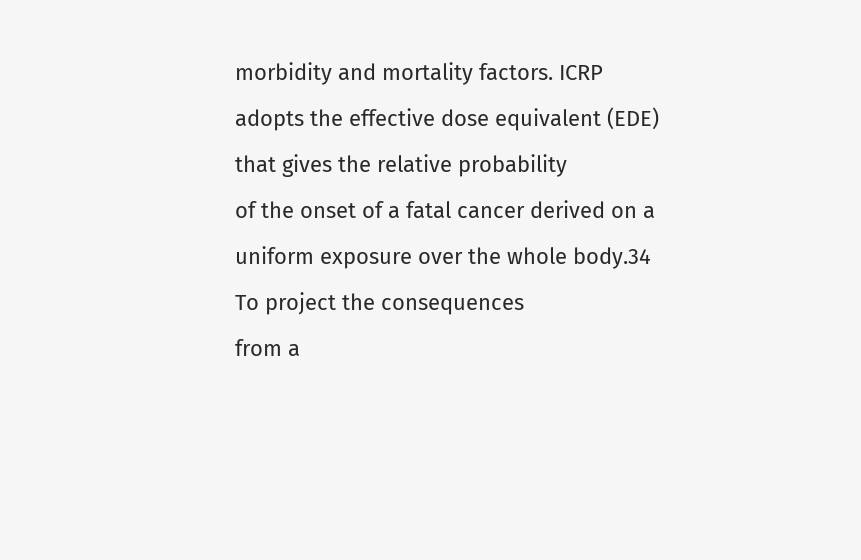morbidity and mortality factors. ICRP adopts the effective dose equivalent (EDE) that gives the relative probability
of the onset of a fatal cancer derived on a uniform exposure over the whole body.34 To project the consequences
from a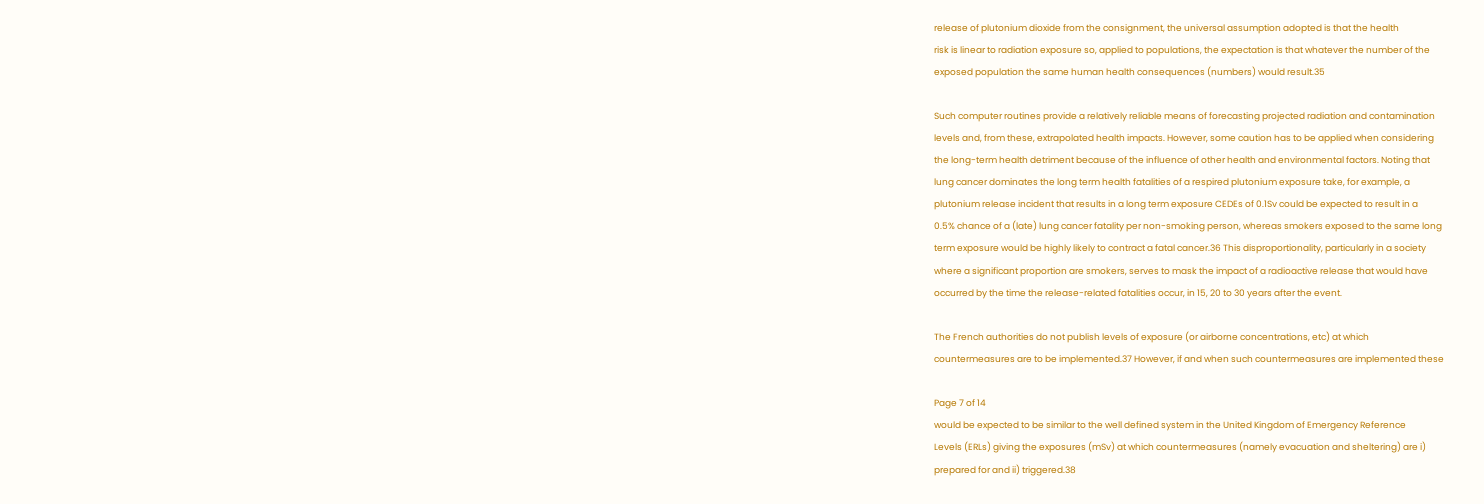release of plutonium dioxide from the consignment, the universal assumption adopted is that the health
risk is linear to radiation exposure so, applied to populations, the expectation is that whatever the number of the
exposed population the same human health consequences (numbers) would result.35

Such computer routines provide a relatively reliable means of forecasting projected radiation and contamination
levels and, from these, extrapolated health impacts. However, some caution has to be applied when considering
the long-term health detriment because of the influence of other health and environmental factors. Noting that
lung cancer dominates the long term health fatalities of a respired plutonium exposure take, for example, a
plutonium release incident that results in a long term exposure CEDEs of 0.1Sv could be expected to result in a
0.5% chance of a (late) lung cancer fatality per non-smoking person, whereas smokers exposed to the same long
term exposure would be highly likely to contract a fatal cancer.36 This disproportionality, particularly in a society
where a significant proportion are smokers, serves to mask the impact of a radioactive release that would have
occurred by the time the release-related fatalities occur, in 15, 20 to 30 years after the event.

The French authorities do not publish levels of exposure (or airborne concentrations, etc) at which
countermeasures are to be implemented.37 However, if and when such countermeasures are implemented these

Page 7 of 14
would be expected to be similar to the well defined system in the United Kingdom of Emergency Reference
Levels (ERLs) giving the exposures (mSv) at which countermeasures (namely evacuation and sheltering) are i)
prepared for and ii) triggered.38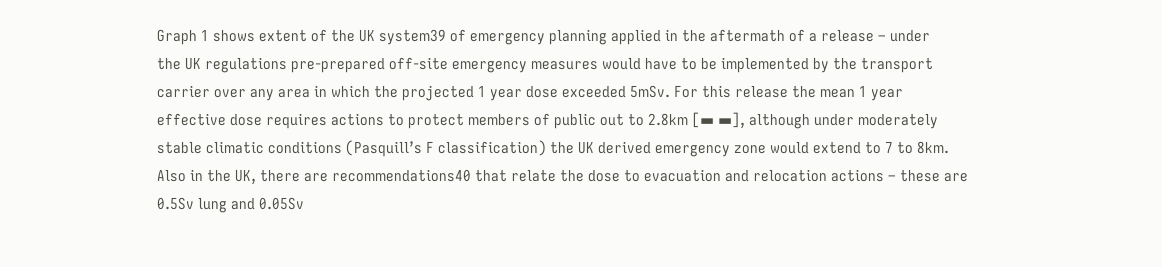Graph 1 shows extent of the UK system39 of emergency planning applied in the aftermath of a release – under
the UK regulations pre-prepared off-site emergency measures would have to be implemented by the transport
carrier over any area in which the projected 1 year dose exceeded 5mSv. For this release the mean 1 year
effective dose requires actions to protect members of public out to 2.8km [▬ ▬], although under moderately
stable climatic conditions (Pasquill’s F classification) the UK derived emergency zone would extend to 7 to 8km.
Also in the UK, there are recommendations40 that relate the dose to evacuation and relocation actions – these are
0.5Sv lung and 0.05Sv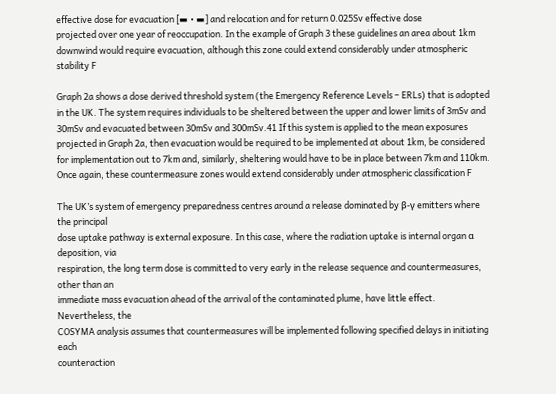effective dose for evacuation [▬ • ▬] and relocation and for return 0.025Sv effective dose
projected over one year of reoccupation. In the example of Graph 3 these guidelines an area about 1km
downwind would require evacuation, although this zone could extend considerably under atmospheric stability F

Graph 2a shows a dose derived threshold system (the Emergency Reference Levels – ERLs) that is adopted
in the UK. The system requires individuals to be sheltered between the upper and lower limits of 3mSv and
30mSv and evacuated between 30mSv and 300mSv.41 If this system is applied to the mean exposures
projected in Graph 2a, then evacuation would be required to be implemented at about 1km, be considered
for implementation out to 7km and, similarly, sheltering would have to be in place between 7km and 110km.
Once again, these countermeasure zones would extend considerably under atmospheric classification F

The UK’s system of emergency preparedness centres around a release dominated by β-γ emitters where the principal
dose uptake pathway is external exposure. In this case, where the radiation uptake is internal organ α deposition, via
respiration, the long term dose is committed to very early in the release sequence and countermeasures, other than an
immediate mass evacuation ahead of the arrival of the contaminated plume, have little effect. Nevertheless, the
COSYMA analysis assumes that countermeasures will be implemented following specified delays in initiating each
counteraction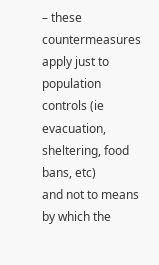– these countermeasures apply just to population controls (ie evacuation, sheltering, food bans, etc)
and not to means by which the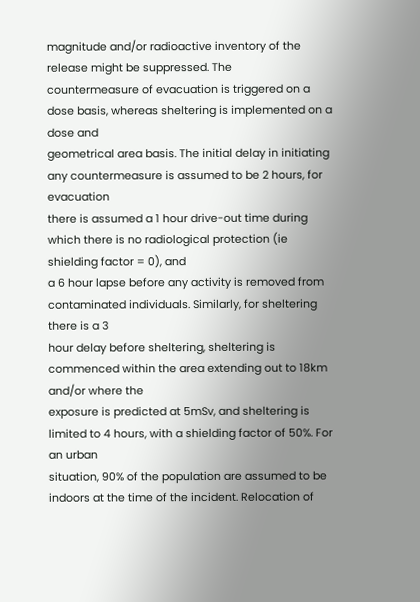magnitude and/or radioactive inventory of the release might be suppressed. The
countermeasure of evacuation is triggered on a dose basis, whereas sheltering is implemented on a dose and
geometrical area basis. The initial delay in initiating any countermeasure is assumed to be 2 hours, for evacuation
there is assumed a 1 hour drive-out time during which there is no radiological protection (ie shielding factor = 0), and
a 6 hour lapse before any activity is removed from contaminated individuals. Similarly, for sheltering there is a 3
hour delay before sheltering, sheltering is commenced within the area extending out to 18km and/or where the
exposure is predicted at 5mSv, and sheltering is limited to 4 hours, with a shielding factor of 50%. For an urban
situation, 90% of the population are assumed to be indoors at the time of the incident. Relocation of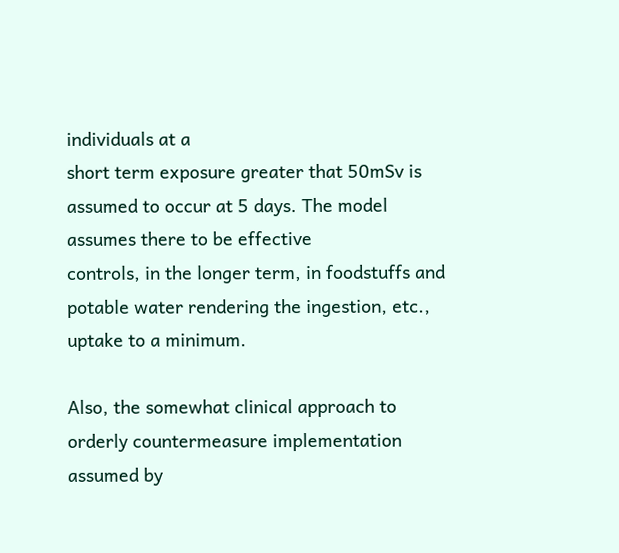individuals at a
short term exposure greater that 50mSv is assumed to occur at 5 days. The model assumes there to be effective
controls, in the longer term, in foodstuffs and potable water rendering the ingestion, etc., uptake to a minimum.

Also, the somewhat clinical approach to orderly countermeasure implementation assumed by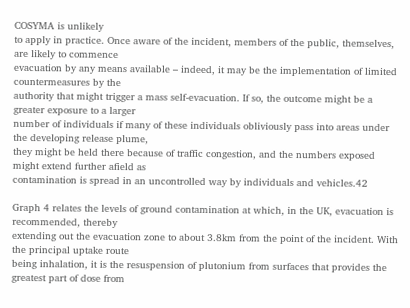COSYMA is unlikely
to apply in practice. Once aware of the incident, members of the public, themselves, are likely to commence
evacuation by any means available – indeed, it may be the implementation of limited countermeasures by the
authority that might trigger a mass self-evacuation. If so, the outcome might be a greater exposure to a larger
number of individuals if many of these individuals obliviously pass into areas under the developing release plume,
they might be held there because of traffic congestion, and the numbers exposed might extend further afield as
contamination is spread in an uncontrolled way by individuals and vehicles.42

Graph 4 relates the levels of ground contamination at which, in the UK, evacuation is recommended, thereby
extending out the evacuation zone to about 3.8km from the point of the incident. With the principal uptake route
being inhalation, it is the resuspension of plutonium from surfaces that provides the greatest part of dose from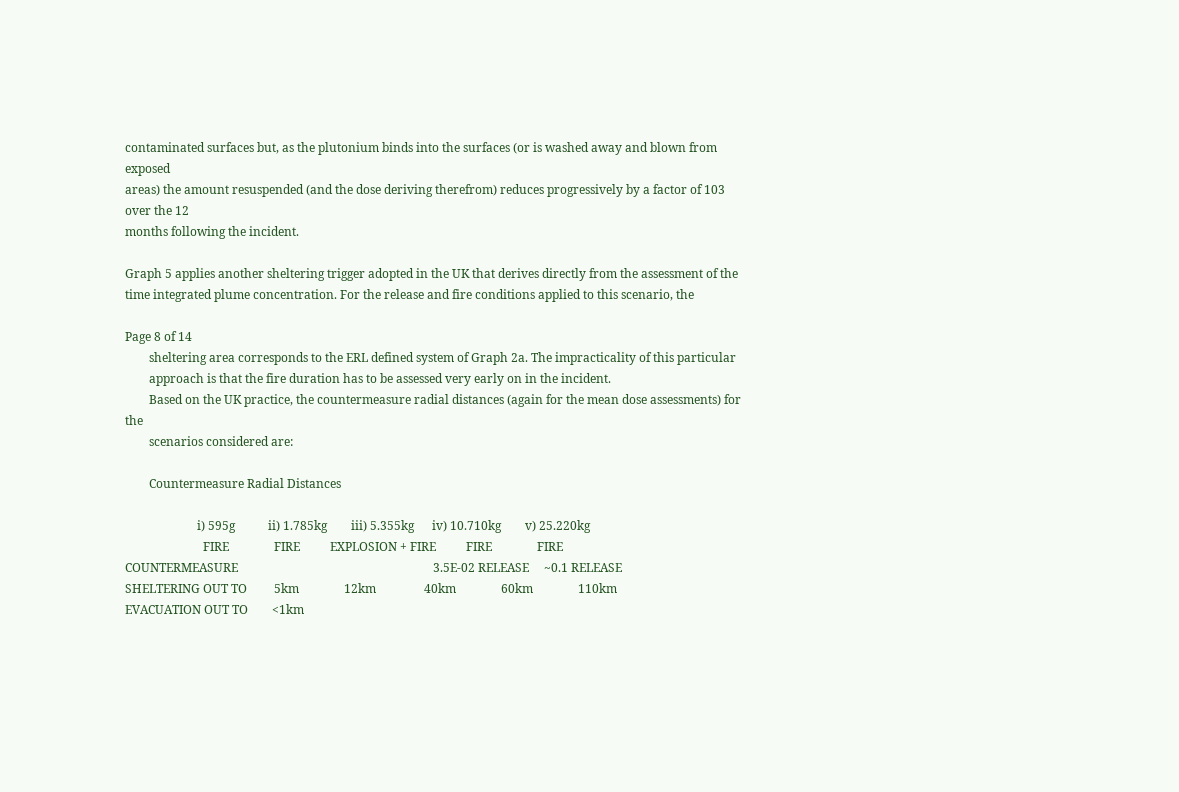contaminated surfaces but, as the plutonium binds into the surfaces (or is washed away and blown from exposed
areas) the amount resuspended (and the dose deriving therefrom) reduces progressively by a factor of 103 over the 12
months following the incident.

Graph 5 applies another sheltering trigger adopted in the UK that derives directly from the assessment of the
time integrated plume concentration. For the release and fire conditions applied to this scenario, the

Page 8 of 14
        sheltering area corresponds to the ERL defined system of Graph 2a. The impracticality of this particular
        approach is that the fire duration has to be assessed very early on in the incident.
        Based on the UK practice, the countermeasure radial distances (again for the mean dose assessments) for the
        scenarios considered are:

        Countermeasure Radial Distances

                        i) 595g           ii) 1.785kg        iii) 5.355kg      iv) 10.710kg        v) 25.220kg
                          FIRE               FIRE          EXPLOSION + FIRE          FIRE               FIRE
COUNTERMEASURE                                                                 3.5E-02 RELEASE     ~0.1 RELEASE
SHELTERING OUT TO         5km               12km                40km               60km               110km
EVACUATION OUT TO        <1km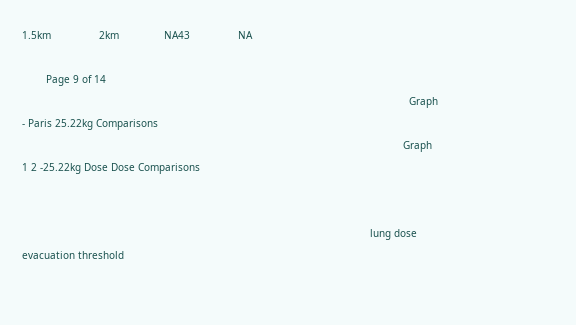1.5km                2km               NA43                NA

        Page 9 of 14
                                                                                                                                 Graph - Paris 25.22kg Comparisons
                                                                                                                               Graph 1 2 -25.22kg Dose Dose Comparisons


                                                                                                                    lung dose evacuation threshold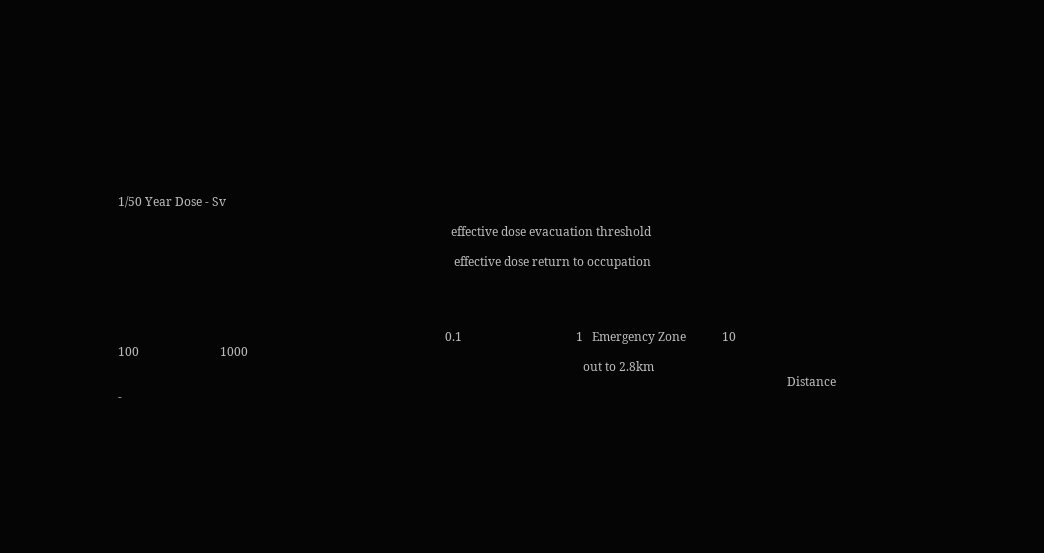1/50 Year Dose - Sv

                                                                                                               effective dose evacuation threshold

                                                                                                                effective dose return to occupation




                                                                                                             0.1                                      1   Emergency Zone            10                                                            100                           1000
                                                                                                                                                           out to 2.8km
                                                                                                                                                                                                                               Distance -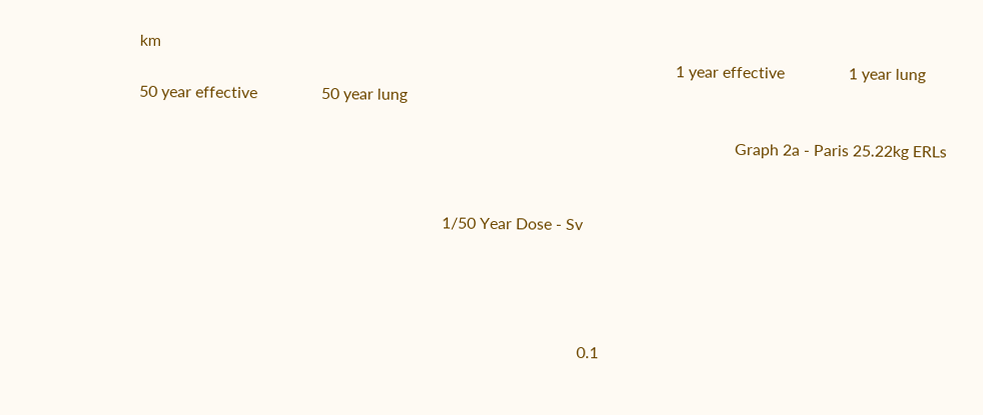km
                                                                                                                                      1 year effective                1 year lung                                          50 year effective                50 year lung

                                                                                                                                                     Graph 2a - Paris 25.22kg ERLs


                                                                            1/50 Year Dose - Sv




                                                                                                              0.1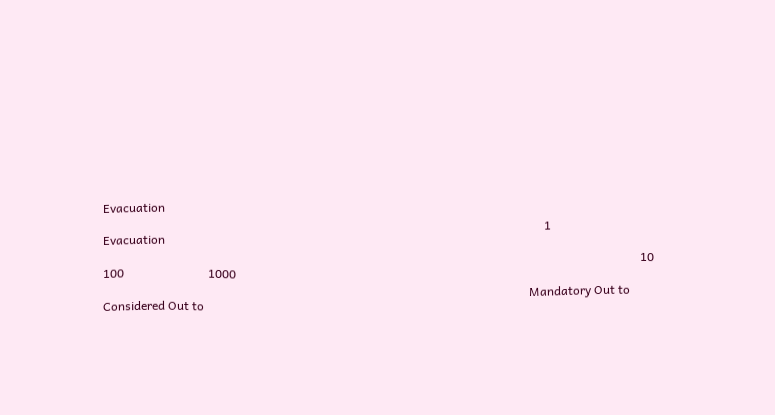Evacuation
                                                                                                                                                   1                      Evacuation
                                                                                                                                                                                   10                                                              100                            1000
                                                                                                                                              Mandatory Out to         Considered Out to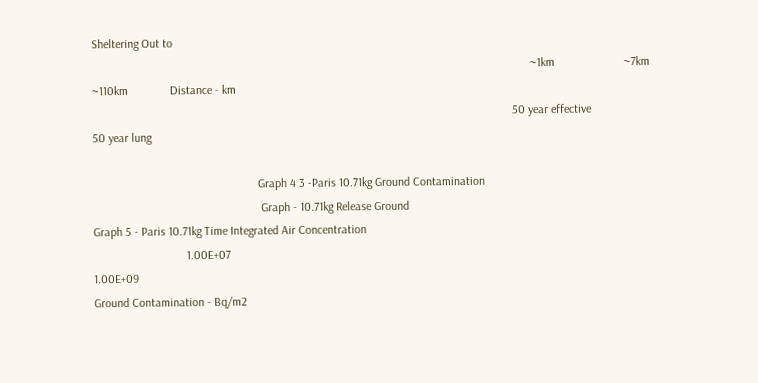Sheltering Out to
                                                                                                                                                  ~1km                       ~7km                                                                 ~110km              Distance - km
                                                                                                                                            50 year effective                       50 year lung

                                                       Graph 4 3 -Paris 10.71kg Ground Contamination
                                                        Graph - 10.71kg Release Ground                                                                                                                                                      Graph 5 - Paris 10.71kg Time Integrated Air Concentration
                               1.00E+07                                                                                                                                                                                    1.00E+09
Ground Contamination - Bq/m2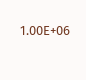1.00E+06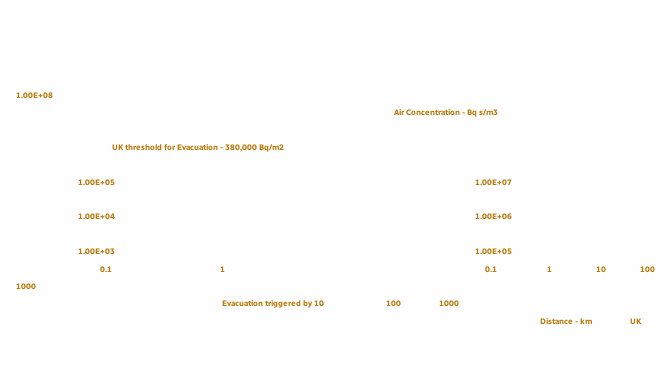1.00E+08
                                                                                                                                                                                             Air Concentration - Bq s/m3

                                                UK threshold for Evacuation - 380,000 Bq/m2

                               1.00E+05                                                                                                                                                                                    1.00E+07

                               1.00E+04                                                                                                                                                                                    1.00E+06

                               1.00E+03                                                                                                                                                                                    1.00E+05
                                          0.1                                                      1                                                                                                                                  0.1                         1                      10                 100             1000
                                                                                                       Evacuation triggered by 10                               100                   1000
                                                                                                                                                                                                                                                                      Distance - km                   UK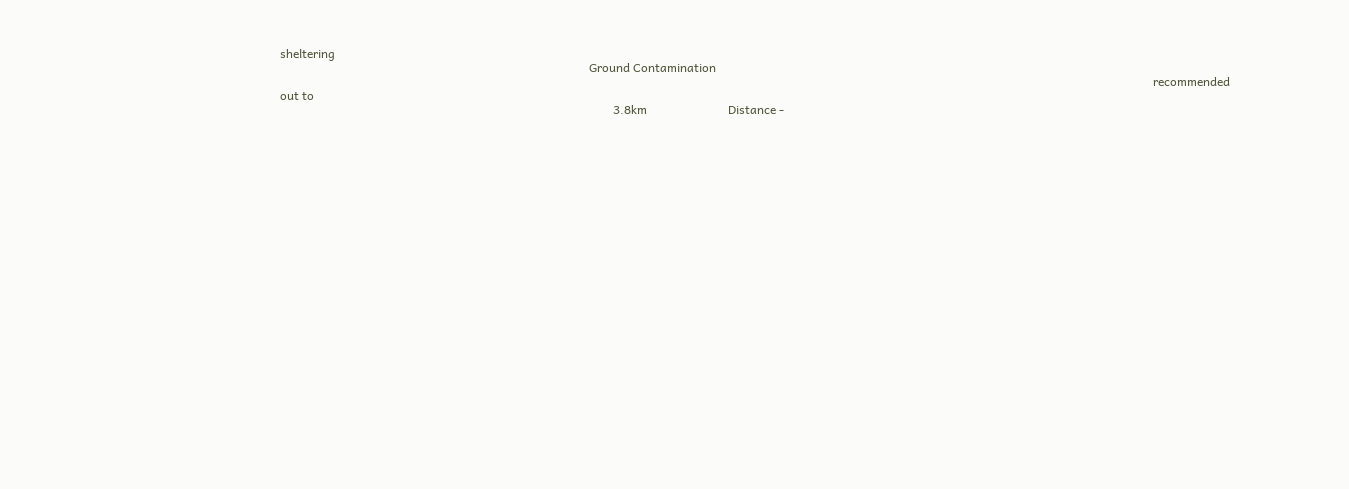sheltering
                                                                                                       Ground Contamination
                                                                                                                                                                                                                                                                                                   recommended out to
                                                                                                               3.8km                           Distance -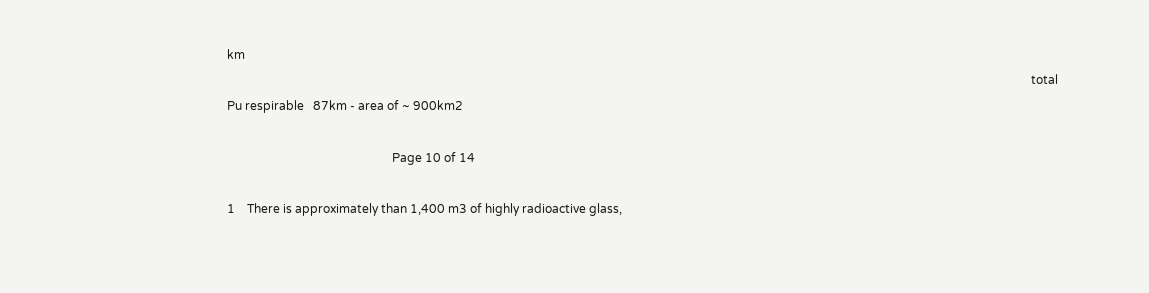km
                                                                                                                                                                                                                                                                            total Pu respirable   87km - area of ~ 900km2

                                                       Page 10 of 14

1    There is approximately than 1,400 m3 of highly radioactive glass,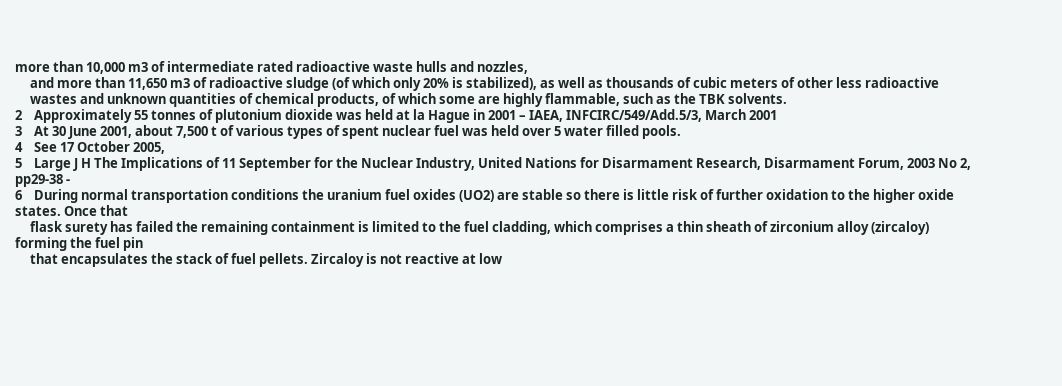more than 10,000 m3 of intermediate rated radioactive waste hulls and nozzles,
     and more than 11,650 m3 of radioactive sludge (of which only 20% is stabilized), as well as thousands of cubic meters of other less radioactive
     wastes and unknown quantities of chemical products, of which some are highly flammable, such as the TBK solvents.
2    Approximately 55 tonnes of plutonium dioxide was held at la Hague in 2001 – IAEA, INFCIRC/549/Add.5/3, March 2001
3    At 30 June 2001, about 7,500 t of various types of spent nuclear fuel was held over 5 water filled pools.
4    See 17 October 2005,
5    Large J H The Implications of 11 September for the Nuclear Industry, United Nations for Disarmament Research, Disarmament Forum, 2003 No 2, pp29-38 -
6    During normal transportation conditions the uranium fuel oxides (UO2) are stable so there is little risk of further oxidation to the higher oxide states. Once that
     flask surety has failed the remaining containment is limited to the fuel cladding, which comprises a thin sheath of zirconium alloy (zircaloy) forming the fuel pin
     that encapsulates the stack of fuel pellets. Zircaloy is not reactive at low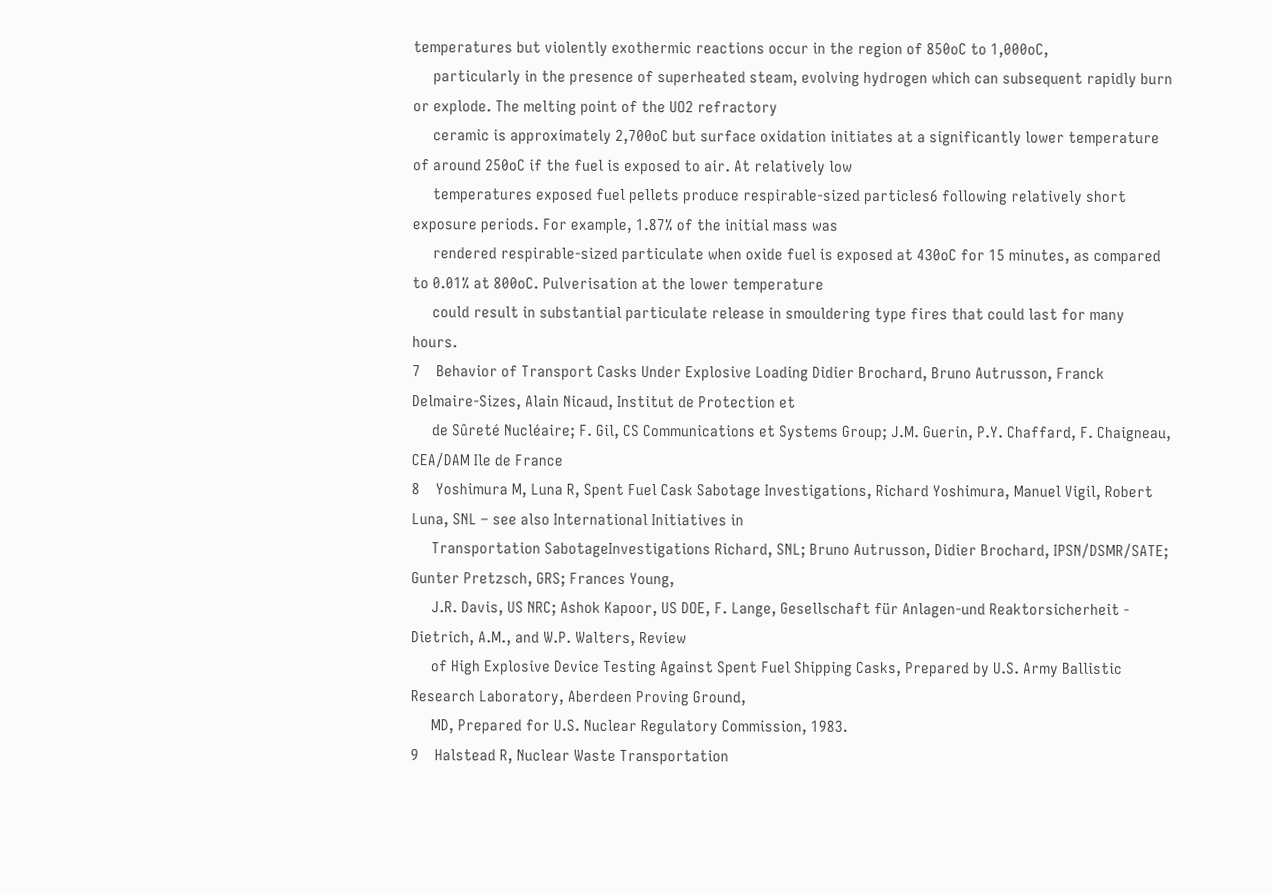temperatures but violently exothermic reactions occur in the region of 850oC to 1,000oC,
     particularly in the presence of superheated steam, evolving hydrogen which can subsequent rapidly burn or explode. The melting point of the UO2 refractory
     ceramic is approximately 2,700oC but surface oxidation initiates at a significantly lower temperature of around 250oC if the fuel is exposed to air. At relatively low
     temperatures exposed fuel pellets produce respirable-sized particles6 following relatively short exposure periods. For example, 1.87% of the initial mass was
     rendered respirable-sized particulate when oxide fuel is exposed at 430oC for 15 minutes, as compared to 0.01% at 800oC. Pulverisation at the lower temperature
     could result in substantial particulate release in smouldering type fires that could last for many hours.
7    Behavior of Transport Casks Under Explosive Loading Didier Brochard, Bruno Autrusson, Franck Delmaire-Sizes, Alain Nicaud, Institut de Protection et
     de Sûreté Nucléaire; F. Gil, CS Communications et Systems Group; J.M. Guerin, P.Y. Chaffard, F. Chaigneau, CEA/DAM Ile de France
8    Yoshimura M, Luna R, Spent Fuel Cask Sabotage Investigations, Richard Yoshimura, Manuel Vigil, Robert Luna, SNL – see also International Initiatives in
     Transportation SabotageInvestigations Richard, SNL; Bruno Autrusson, Didier Brochard, IPSN/DSMR/SATE; Gunter Pretzsch, GRS; Frances Young,
     J.R. Davis, US NRC; Ashok Kapoor, US DOE, F. Lange, Gesellschaft für Anlagen-und Reaktorsicherheit - Dietrich, A.M., and W.P. Walters, Review
     of High Explosive Device Testing Against Spent Fuel Shipping Casks, Prepared by U.S. Army Ballistic Research Laboratory, Aberdeen Proving Ground,
     MD, Prepared for U.S. Nuclear Regulatory Commission, 1983.
9    Halstead R, Nuclear Waste Transportation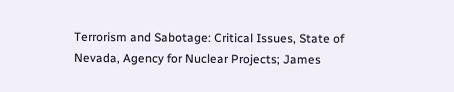Terrorism and Sabotage: Critical Issues, State of Nevada, Agency for Nuclear Projects; James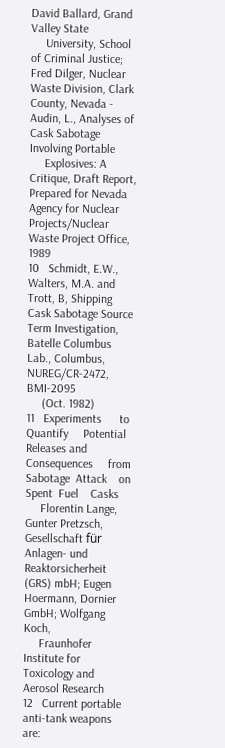David Ballard, Grand Valley State
     University, School of Criminal Justice; Fred Dilger, Nuclear Waste Division, Clark County, Nevada - Audin, L., Analyses of Cask Sabotage Involving Portable
     Explosives: A Critique, Draft Report, Prepared for Nevada Agency for Nuclear Projects/Nuclear Waste Project Office, 1989
10   Schmidt, E.W., Walters, M.A. and Trott, B, Shipping Cask Sabotage Source Term Investigation, Batelle Columbus Lab., Columbus, NUREG/CR-2472, BMI-2095
     (Oct. 1982)
11   Experiments      to      Quantify     Potential   Releases and    Consequences     from   Sabotage  Attack    on     Spent  Fuel    Casks
     Florentin Lange, Gunter Pretzsch, Gesellschaft für Anlagen- und Reaktorsicherheit (GRS) mbH; Eugen Hoermann, Dornier GmbH; Wolfgang Koch,
     Fraunhofer Institute for Toxicology and Aerosol Research
12   Current portable anti-tank weapons are: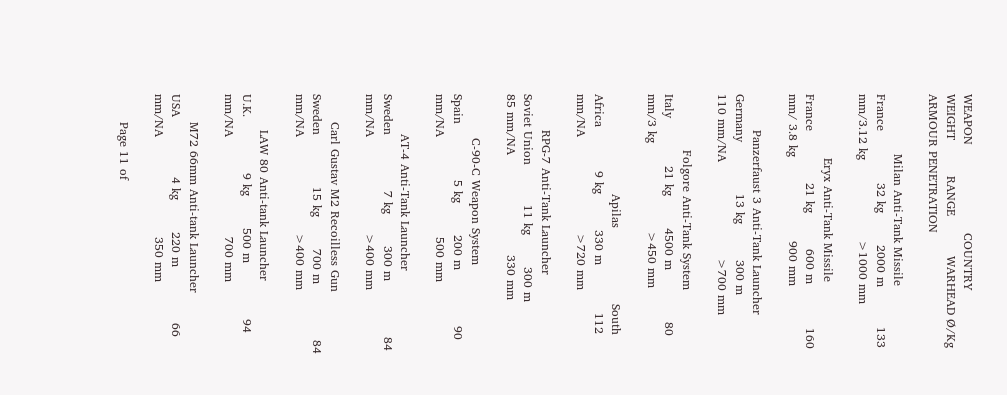WEAPON                      COUNTRY            WEIGHT         RANGE          WARHEAD Ø/Kg              ARMOUR PENETRATION

               Milan Anti-Tank Missile               France             32 kg        2000 m          133 mm/3.12 kg                    >1000 mm

                Eryx Anti-Tank Missile               France             21 kg         600 m           160 mm/ 3.8 kg                     900 mm

         Panzerfaust 3 Anti-Tank Launcher           Germany             13 kg         300 m            110 mm/NA                        >700 mm

              Folgore Anti-Tank System                 Italy            21 kg        4500 m             80 mm/3 kg                      >450 mm

                         Apilas                   South Africa           9 kg         330 m            112 mm/NA                        >720 mm

         RPG-7 Anti-Tank Launcher                 Soviet Union          11 kg        300 m              85 mm/NA                         330 mm

           C-90-C Weapon System                       Spain              5 kg        200 m              90 mm/NA                         500 mm

          AT-4 Anti-Tank Launcher                    Sweden              7 kg        300 m              84 mm/NA                        >400 mm

       Carl Gustav M2 Recoilless Gun                 Sweden             15 kg        700 m              84 mm/NA                        >400 mm

         LAW 80 Anti-tank Launcher                     U.K.              9 kg        500 m              94 mm/NA                         700 mm

       M72 66mm Anti-tank Launcher                     USA               4 kg        220 m              66 mm/NA                         350 mm

       Page 11 of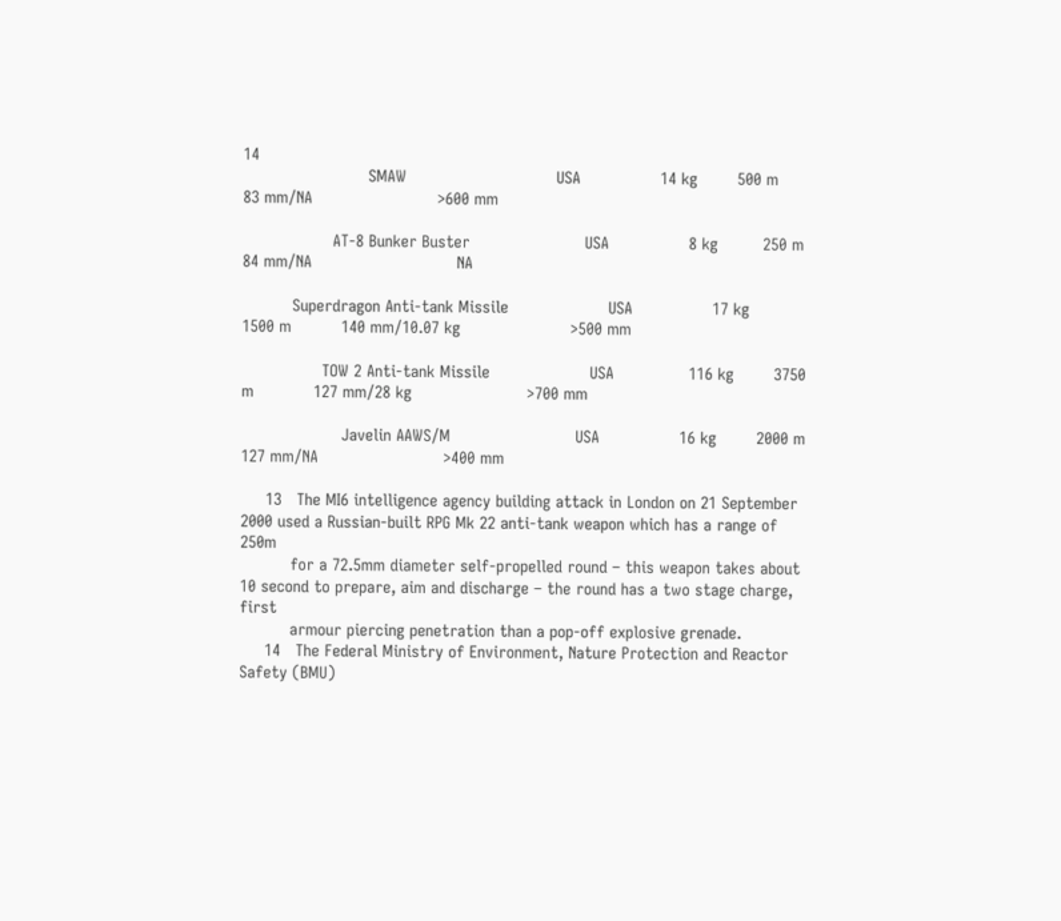14
                         SMAW                              USA                14 kg        500 m               83 mm/NA                         >600 mm

                  AT-8 Bunker Buster                       USA                8 kg         250 m               84 mm/NA                             NA

          Superdragon Anti-tank Missile                    USA                17 kg        1500 m          140 mm/10.07 kg                      >500 mm

                TOW 2 Anti-tank Missile                    USA               116 kg        3750 m            127 mm/28 kg                       >700 mm

                    Javelin AAWS/M                         USA                16 kg        2000 m             127 mm/NA                         >400 mm

     13   The MI6 intelligence agency building attack in London on 21 September 2000 used a Russian-built RPG Mk 22 anti-tank weapon which has a range of 250m
          for a 72.5mm diameter self-propelled round – this weapon takes about 10 second to prepare, aim and discharge – the round has a two stage charge, first
          armour piercing penetration than a pop-off explosive grenade.
     14   The Federal Ministry of Environment, Nature Protection and Reactor Safety (BMU)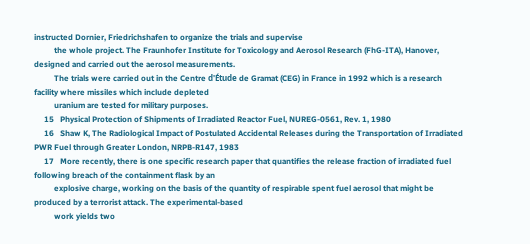instructed Dornier, Friedrichshafen to organize the trials and supervise
          the whole project. The Fraunhofer Institute for Toxicology and Aerosol Research (FhG-ITA), Hanover, designed and carried out the aerosol measurements.
          The trials were carried out in the Centre d'Étude de Gramat (CEG) in France in 1992 which is a research facility where missiles which include depleted
          uranium are tested for military purposes.
     15   Physical Protection of Shipments of Irradiated Reactor Fuel, NUREG-0561, Rev. 1, 1980
     16   Shaw K, The Radiological Impact of Postulated Accidental Releases during the Transportation of Irradiated PWR Fuel through Greater London, NRPB-R147, 1983
     17   More recently, there is one specific research paper that quantifies the release fraction of irradiated fuel following breach of the containment flask by an
          explosive charge, working on the basis of the quantity of respirable spent fuel aerosol that might be produced by a terrorist attack. The experimental-based
          work yields two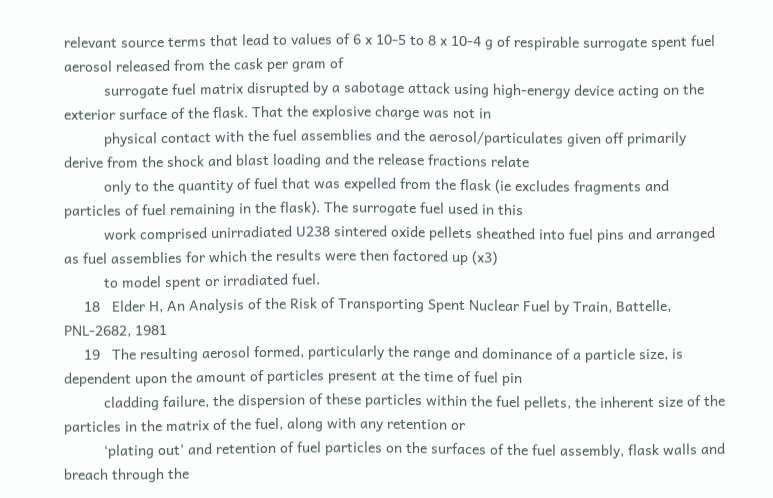relevant source terms that lead to values of 6 x 10-5 to 8 x 10-4 g of respirable surrogate spent fuel aerosol released from the cask per gram of
          surrogate fuel matrix disrupted by a sabotage attack using high-energy device acting on the exterior surface of the flask. That the explosive charge was not in
          physical contact with the fuel assemblies and the aerosol/particulates given off primarily derive from the shock and blast loading and the release fractions relate
          only to the quantity of fuel that was expelled from the flask (ie excludes fragments and particles of fuel remaining in the flask). The surrogate fuel used in this
          work comprised unirradiated U238 sintered oxide pellets sheathed into fuel pins and arranged as fuel assemblies for which the results were then factored up (x3)
          to model spent or irradiated fuel.
     18   Elder H, An Analysis of the Risk of Transporting Spent Nuclear Fuel by Train, Battelle, PNL-2682, 1981
     19   The resulting aerosol formed, particularly the range and dominance of a particle size, is dependent upon the amount of particles present at the time of fuel pin
          cladding failure, the dispersion of these particles within the fuel pellets, the inherent size of the particles in the matrix of the fuel, along with any retention or
          ‘plating out’ and retention of fuel particles on the surfaces of the fuel assembly, flask walls and breach through the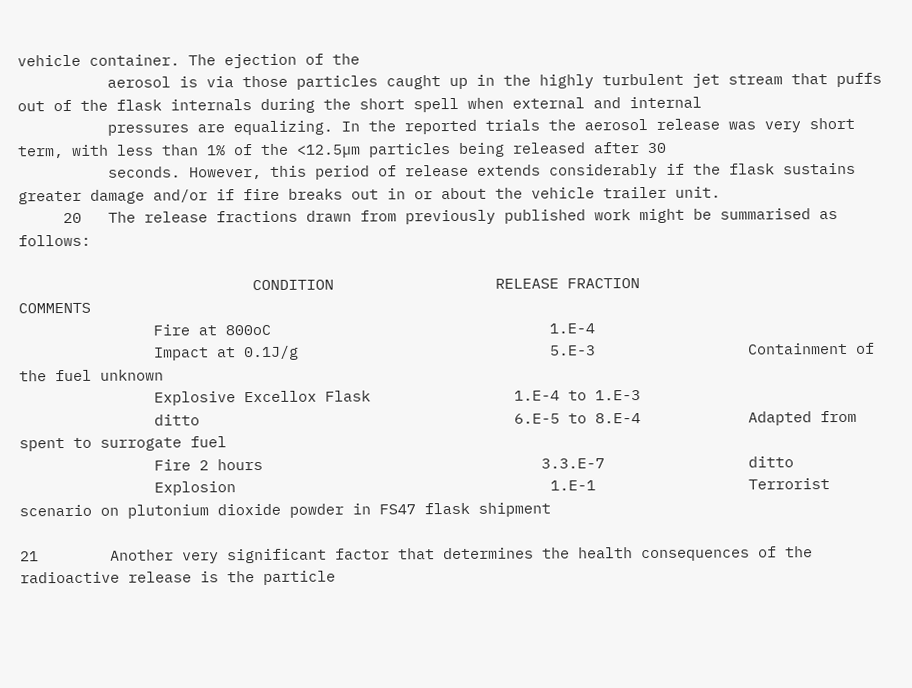vehicle container. The ejection of the
          aerosol is via those particles caught up in the highly turbulent jet stream that puffs out of the flask internals during the short spell when external and internal
          pressures are equalizing. In the reported trials the aerosol release was very short term, with less than 1% of the <12.5µm particles being released after 30
          seconds. However, this period of release extends considerably if the flask sustains greater damage and/or if fire breaks out in or about the vehicle trailer unit.
     20   The release fractions drawn from previously published work might be summarised as follows:

                          CONDITION                  RELEASE FRACTION                                                   COMMENTS
               Fire at 800oC                               1.E-4
               Impact at 0.1J/g                            5.E-3                 Containment of the fuel unknown
               Explosive Excellox Flask                1.E-4 to 1.E-3
               ditto                                   6.E-5 to 8.E-4            Adapted from spent to surrogate fuel
               Fire 2 hours                               3.3.E-7                ditto
               Explosion                                   1.E-1                 Terrorist scenario on plutonium dioxide powder in FS47 flask shipment

21        Another very significant factor that determines the health consequences of the radioactive release is the particle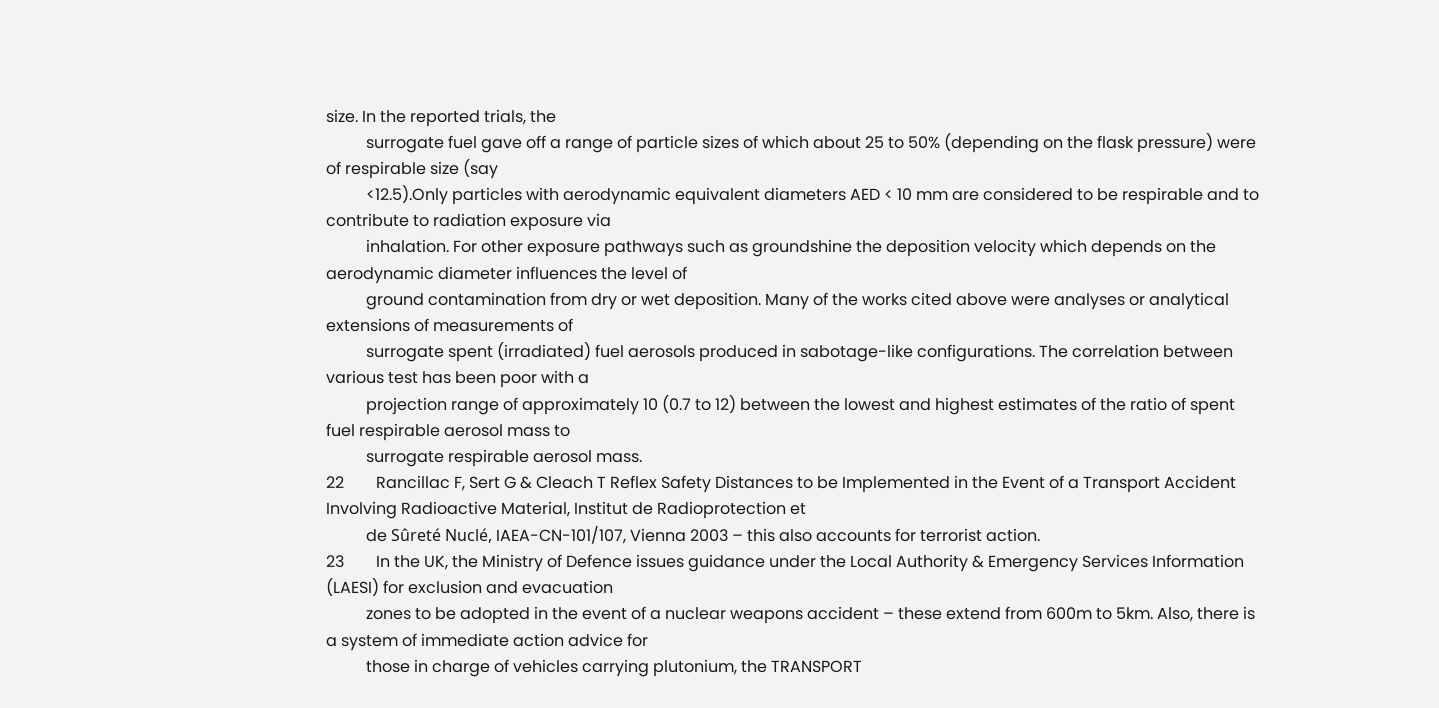size. In the reported trials, the
          surrogate fuel gave off a range of particle sizes of which about 25 to 50% (depending on the flask pressure) were of respirable size (say
          <12.5).Only particles with aerodynamic equivalent diameters AED < 10 mm are considered to be respirable and to contribute to radiation exposure via
          inhalation. For other exposure pathways such as groundshine the deposition velocity which depends on the aerodynamic diameter influences the level of
          ground contamination from dry or wet deposition. Many of the works cited above were analyses or analytical extensions of measurements of
          surrogate spent (irradiated) fuel aerosols produced in sabotage-like configurations. The correlation between various test has been poor with a
          projection range of approximately 10 (0.7 to 12) between the lowest and highest estimates of the ratio of spent fuel respirable aerosol mass to
          surrogate respirable aerosol mass.
22        Rancillac F, Sert G & Cleach T Reflex Safety Distances to be Implemented in the Event of a Transport Accident Involving Radioactive Material, Institut de Radioprotection et
          de Sûreté Nuclé, IAEA-CN-101/107, Vienna 2003 – this also accounts for terrorist action.
23        In the UK, the Ministry of Defence issues guidance under the Local Authority & Emergency Services Information (LAESI) for exclusion and evacuation
          zones to be adopted in the event of a nuclear weapons accident – these extend from 600m to 5km. Also, there is a system of immediate action advice for
          those in charge of vehicles carrying plutonium, the TRANSPORT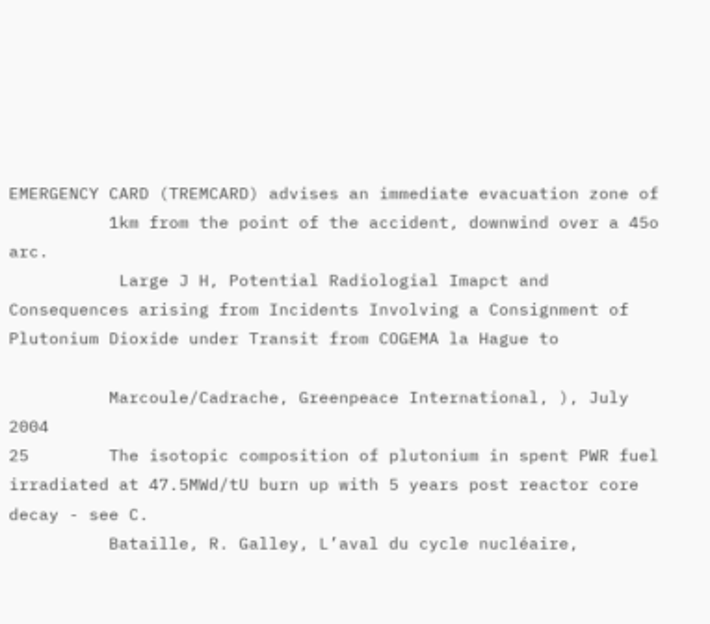EMERGENCY CARD (TREMCARD) advises an immediate evacuation zone of
          1km from the point of the accident, downwind over a 45o arc.
           Large J H, Potential Radiologial Imapct and Consequences arising from Incidents Involving a Consignment of Plutonium Dioxide under Transit from COGEMA la Hague to

          Marcoule/Cadrache, Greenpeace International, ), July 2004
25        The isotopic composition of plutonium in spent PWR fuel irradiated at 47.5MWd/tU burn up with 5 years post reactor core decay - see C.
          Bataille, R. Galley, L’aval du cycle nucléaire,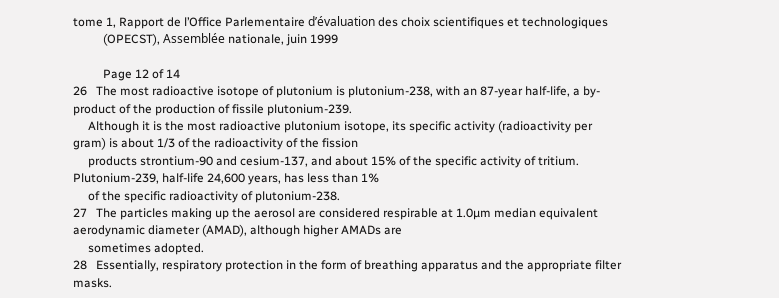tome 1, Rapport de l’Office Parlementaire d’évaluation des choix scientifiques et technologiques
          (OPECST), Assemblée nationale, juin 1999

          Page 12 of 14
26   The most radioactive isotope of plutonium is plutonium-238, with an 87-year half-life, a by-product of the production of fissile plutonium-239.
     Although it is the most radioactive plutonium isotope, its specific activity (radioactivity per gram) is about 1/3 of the radioactivity of the fission
     products strontium-90 and cesium-137, and about 15% of the specific activity of tritium. Plutonium-239, half-life 24,600 years, has less than 1%
     of the specific radioactivity of plutonium-238.
27   The particles making up the aerosol are considered respirable at 1.0µm median equivalent aerodynamic diameter (AMAD), although higher AMADs are
     sometimes adopted.
28   Essentially, respiratory protection in the form of breathing apparatus and the appropriate filter masks.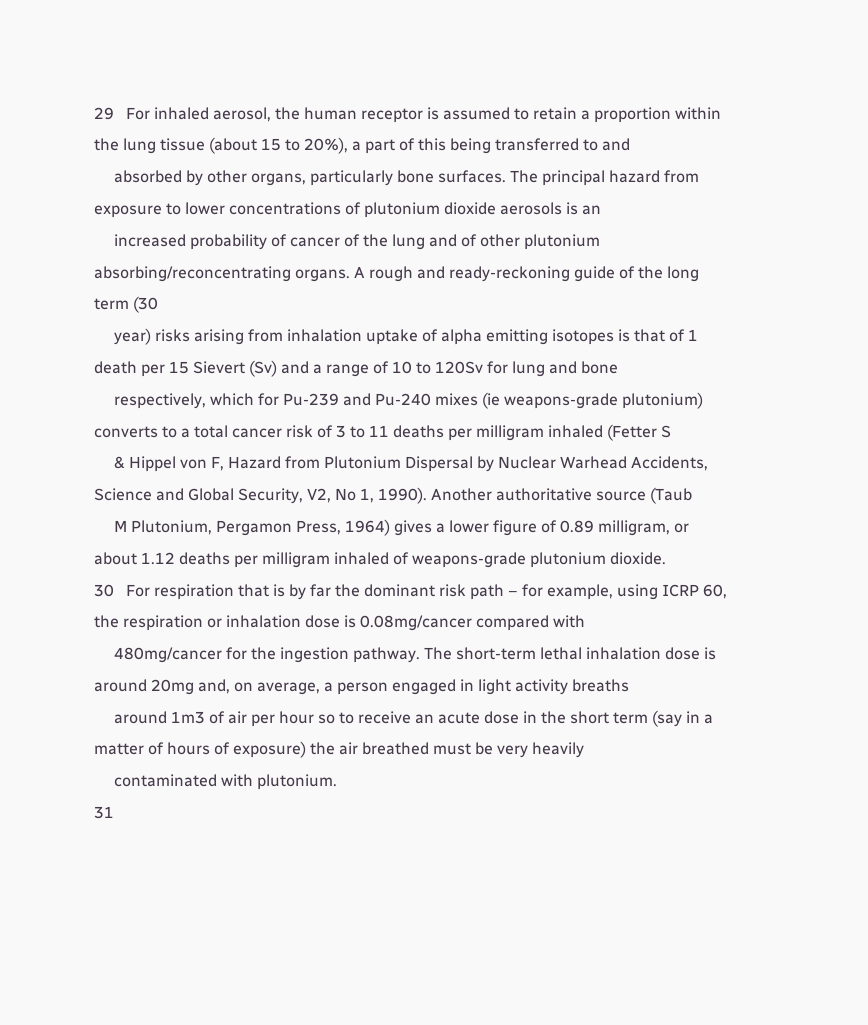29   For inhaled aerosol, the human receptor is assumed to retain a proportion within the lung tissue (about 15 to 20%), a part of this being transferred to and
     absorbed by other organs, particularly bone surfaces. The principal hazard from exposure to lower concentrations of plutonium dioxide aerosols is an
     increased probability of cancer of the lung and of other plutonium absorbing/reconcentrating organs. A rough and ready-reckoning guide of the long term (30
     year) risks arising from inhalation uptake of alpha emitting isotopes is that of 1 death per 15 Sievert (Sv) and a range of 10 to 120Sv for lung and bone
     respectively, which for Pu-239 and Pu-240 mixes (ie weapons-grade plutonium) converts to a total cancer risk of 3 to 11 deaths per milligram inhaled (Fetter S
     & Hippel von F, Hazard from Plutonium Dispersal by Nuclear Warhead Accidents, Science and Global Security, V2, No 1, 1990). Another authoritative source (Taub
     M Plutonium, Pergamon Press, 1964) gives a lower figure of 0.89 milligram, or about 1.12 deaths per milligram inhaled of weapons-grade plutonium dioxide.
30   For respiration that is by far the dominant risk path – for example, using ICRP 60, the respiration or inhalation dose is 0.08mg/cancer compared with
     480mg/cancer for the ingestion pathway. The short-term lethal inhalation dose is around 20mg and, on average, a person engaged in light activity breaths
     around 1m3 of air per hour so to receive an acute dose in the short term (say in a matter of hours of exposure) the air breathed must be very heavily
     contaminated with plutonium.
31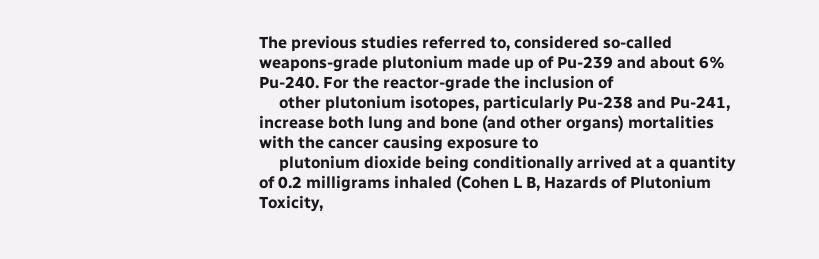The previous studies referred to, considered so-called weapons-grade plutonium made up of Pu-239 and about 6% Pu-240. For the reactor-grade the inclusion of
     other plutonium isotopes, particularly Pu-238 and Pu-241, increase both lung and bone (and other organs) mortalities with the cancer causing exposure to
     plutonium dioxide being conditionally arrived at a quantity of 0.2 milligrams inhaled (Cohen L B, Hazards of Plutonium Toxicity,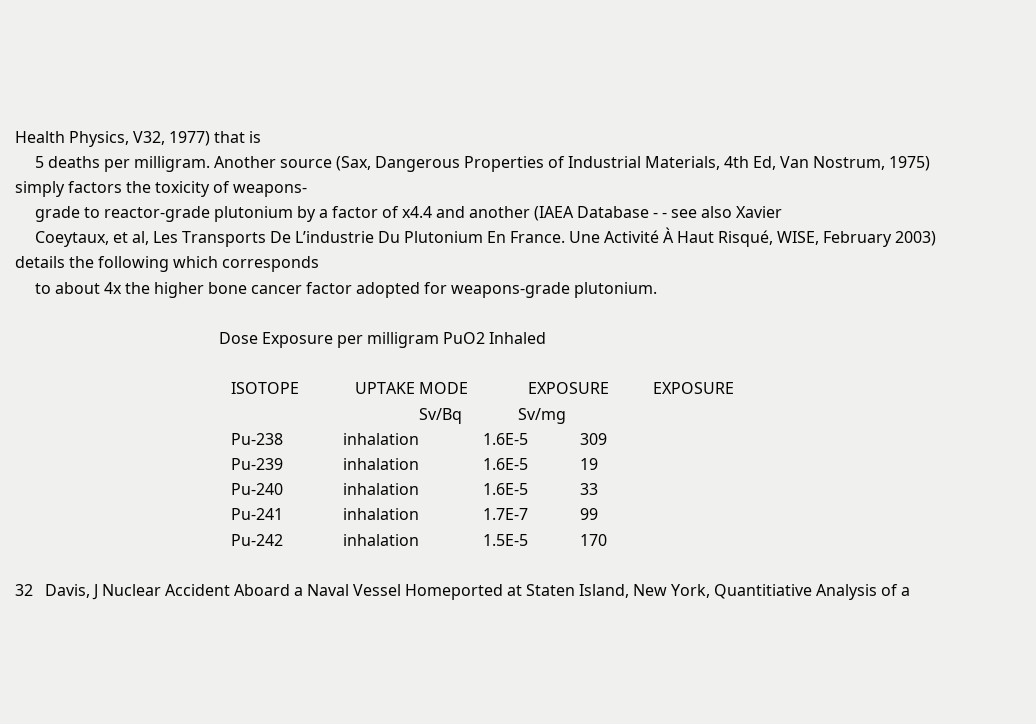Health Physics, V32, 1977) that is
     5 deaths per milligram. Another source (Sax, Dangerous Properties of Industrial Materials, 4th Ed, Van Nostrum, 1975) simply factors the toxicity of weapons-
     grade to reactor-grade plutonium by a factor of x4.4 and another (IAEA Database - - see also Xavier
     Coeytaux, et al, Les Transports De L’industrie Du Plutonium En France. Une Activité À Haut Risqué, WISE, February 2003) details the following which corresponds
     to about 4x the higher bone cancer factor adopted for weapons-grade plutonium.

                                                   Dose Exposure per milligram PuO2 Inhaled

                                                      ISOTOPE              UPTAKE MODE               EXPOSURE           EXPOSURE
                                                                                                     Sv/Bq              Sv/mg
                                                      Pu-238               inhalation                1.6E-5             309
                                                      Pu-239               inhalation                1.6E-5             19
                                                      Pu-240               inhalation                1.6E-5             33
                                                      Pu-241               inhalation                1.7E-7             99
                                                      Pu-242               inhalation                1.5E-5             170

32   Davis, J Nuclear Accident Aboard a Naval Vessel Homeported at Staten Island, New York, Quantitiative Analysis of a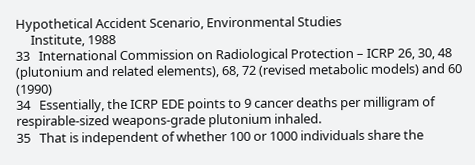Hypothetical Accident Scenario, Environmental Studies
     Institute, 1988
33   International Commission on Radiological Protection – ICRP 26, 30, 48 (plutonium and related elements), 68, 72 (revised metabolic models) and 60 (1990)
34   Essentially, the ICRP EDE points to 9 cancer deaths per milligram of respirable-sized weapons-grade plutonium inhaled.
35   That is independent of whether 100 or 1000 individuals share the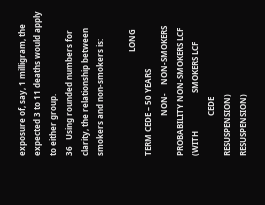exposure of, say, 1 milligram, the expected 3 to 11 deaths would apply to either group.
36   Using rounded numbers for clarity, the relationship between smokers and non-smokers is:

                                                    LONG TERM CEDE – 50 YEARS
                    NON-    NON-SMOKERS PROBABILITY NON-SMOKERS LCF (WITH                   SMOKERS LCF
                    CEDE                                       RESUSPENSION)               RESUSPENSION)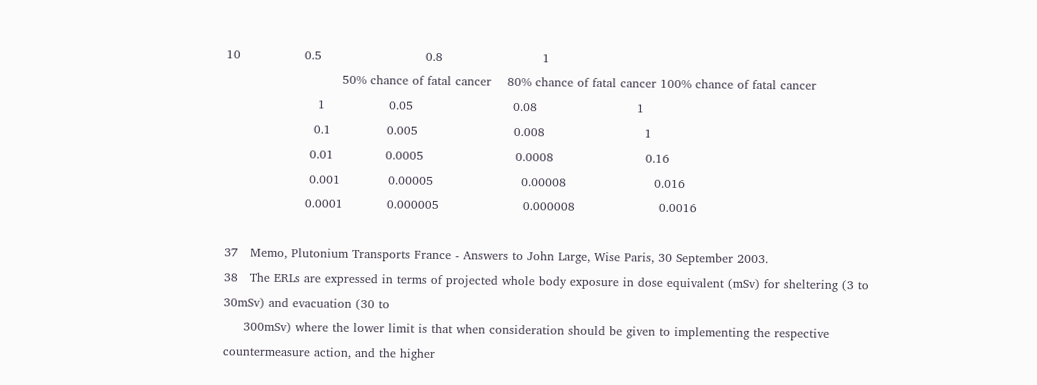10                0.5                          0.8                         1
                             50% chance of fatal cancer    80% chance of fatal cancer 100% chance of fatal cancer
                       1                0.05                         0.08                         1
                      0.1              0.005                        0.008                         1
                     0.01             0.0005                       0.0008                       0.16
                     0.001            0.00005                      0.00008                      0.016
                    0.0001           0.000005                     0.000008                     0.0016

37   Memo, Plutonium Transports France - Answers to John Large, Wise Paris, 30 September 2003.
38   The ERLs are expressed in terms of projected whole body exposure in dose equivalent (mSv) for sheltering (3 to 30mSv) and evacuation (30 to
     300mSv) where the lower limit is that when consideration should be given to implementing the respective countermeasure action, and the higher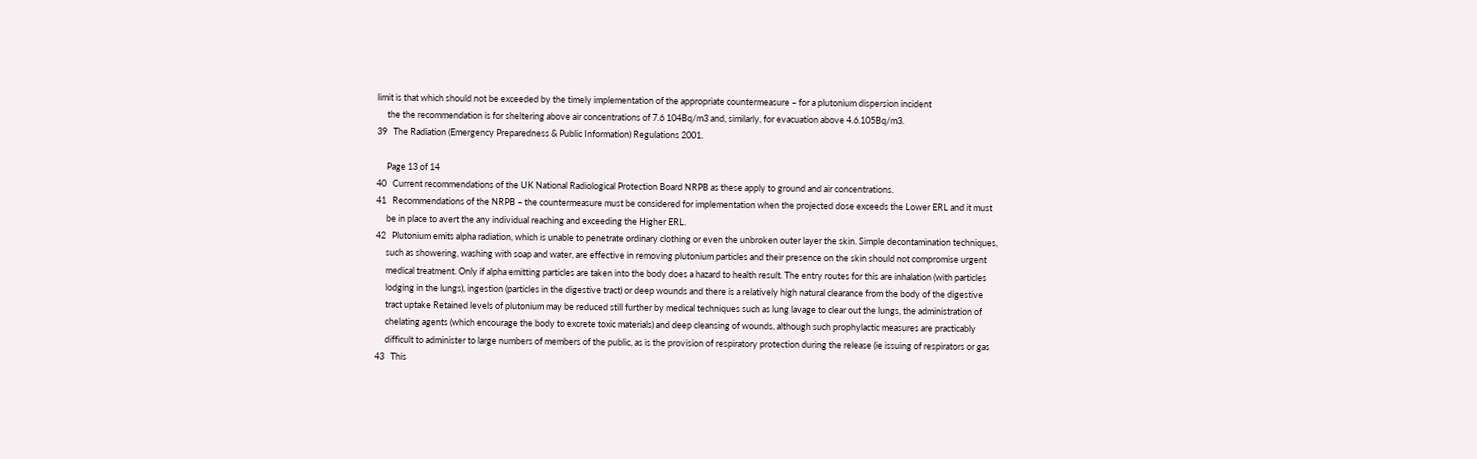limit is that which should not be exceeded by the timely implementation of the appropriate countermeasure – for a plutonium dispersion incident
     the the recommendation is for sheltering above air concentrations of 7.6 104Bq/m3 and, similarly, for evacuation above 4.6.105Bq/m3.
39   The Radiation (Emergency Preparedness & Public Information) Regulations 2001.

     Page 13 of 14
40   Current recommendations of the UK National Radiological Protection Board NRPB as these apply to ground and air concentrations.
41   Recommendations of the NRPB – the countermeasure must be considered for implementation when the projected dose exceeds the Lower ERL and it must
     be in place to avert the any individual reaching and exceeding the Higher ERL.
42   Plutonium emits alpha radiation, which is unable to penetrate ordinary clothing or even the unbroken outer layer the skin. Simple decontamination techniques,
     such as showering, washing with soap and water, are effective in removing plutonium particles and their presence on the skin should not compromise urgent
     medical treatment. Only if alpha emitting particles are taken into the body does a hazard to health result. The entry routes for this are inhalation (with particles
     lodging in the lungs), ingestion (particles in the digestive tract) or deep wounds and there is a relatively high natural clearance from the body of the digestive
     tract uptake Retained levels of plutonium may be reduced still further by medical techniques such as lung lavage to clear out the lungs, the administration of
     chelating agents (which encourage the body to excrete toxic materials) and deep cleansing of wounds, although such prophylactic measures are practicably
     difficult to administer to large numbers of members of the public, as is the provision of respiratory protection during the release (ie issuing of respirators or gas
43   This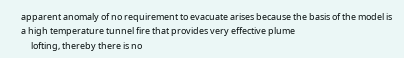apparent anomaly of no requirement to evacuate arises because the basis of the model is a high temperature tunnel fire that provides very effective plume
     lofting, thereby there is no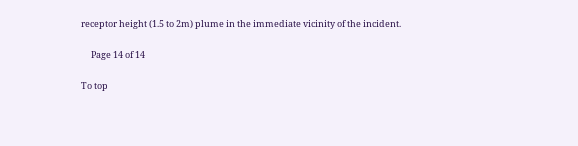receptor height (1.5 to 2m) plume in the immediate vicinity of the incident.

     Page 14 of 14

To top